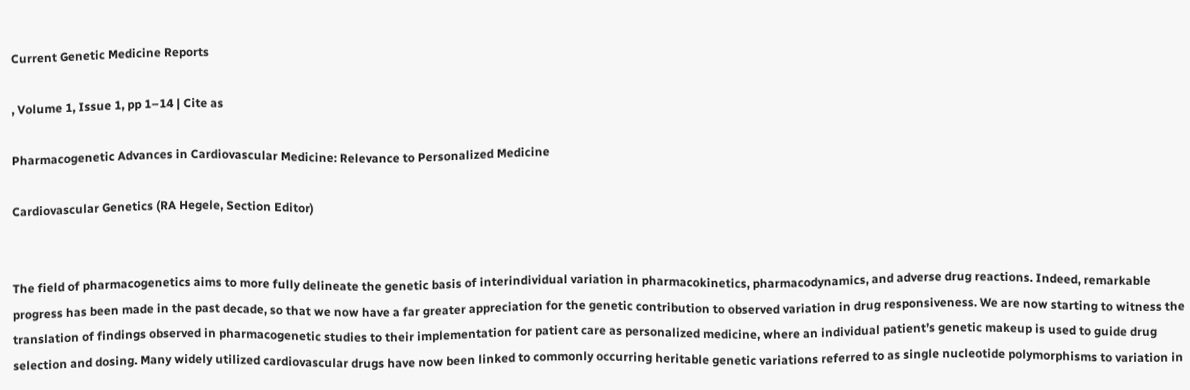Current Genetic Medicine Reports

, Volume 1, Issue 1, pp 1–14 | Cite as

Pharmacogenetic Advances in Cardiovascular Medicine: Relevance to Personalized Medicine

Cardiovascular Genetics (RA Hegele, Section Editor)


The field of pharmacogenetics aims to more fully delineate the genetic basis of interindividual variation in pharmacokinetics, pharmacodynamics, and adverse drug reactions. Indeed, remarkable progress has been made in the past decade, so that we now have a far greater appreciation for the genetic contribution to observed variation in drug responsiveness. We are now starting to witness the translation of findings observed in pharmacogenetic studies to their implementation for patient care as personalized medicine, where an individual patient’s genetic makeup is used to guide drug selection and dosing. Many widely utilized cardiovascular drugs have now been linked to commonly occurring heritable genetic variations referred to as single nucleotide polymorphisms to variation in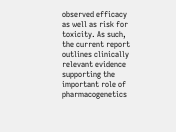observed efficacy as well as risk for toxicity. As such, the current report outlines clinically relevant evidence supporting the important role of pharmacogenetics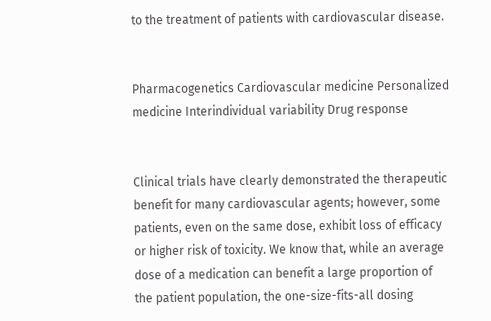to the treatment of patients with cardiovascular disease.


Pharmacogenetics Cardiovascular medicine Personalized medicine Interindividual variability Drug response


Clinical trials have clearly demonstrated the therapeutic benefit for many cardiovascular agents; however, some patients, even on the same dose, exhibit loss of efficacy or higher risk of toxicity. We know that, while an average dose of a medication can benefit a large proportion of the patient population, the one-size-fits-all dosing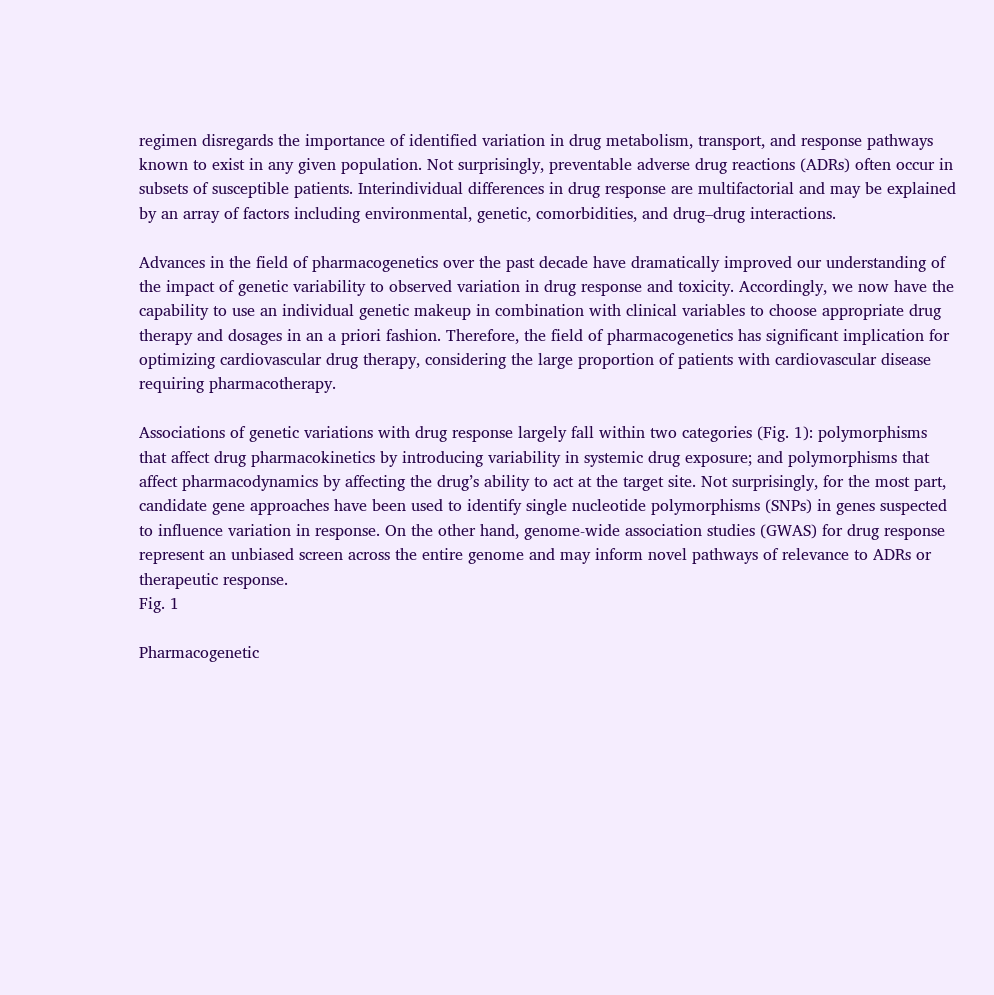regimen disregards the importance of identified variation in drug metabolism, transport, and response pathways known to exist in any given population. Not surprisingly, preventable adverse drug reactions (ADRs) often occur in subsets of susceptible patients. Interindividual differences in drug response are multifactorial and may be explained by an array of factors including environmental, genetic, comorbidities, and drug–drug interactions.

Advances in the field of pharmacogenetics over the past decade have dramatically improved our understanding of the impact of genetic variability to observed variation in drug response and toxicity. Accordingly, we now have the capability to use an individual genetic makeup in combination with clinical variables to choose appropriate drug therapy and dosages in an a priori fashion. Therefore, the field of pharmacogenetics has significant implication for optimizing cardiovascular drug therapy, considering the large proportion of patients with cardiovascular disease requiring pharmacotherapy.

Associations of genetic variations with drug response largely fall within two categories (Fig. 1): polymorphisms that affect drug pharmacokinetics by introducing variability in systemic drug exposure; and polymorphisms that affect pharmacodynamics by affecting the drug’s ability to act at the target site. Not surprisingly, for the most part, candidate gene approaches have been used to identify single nucleotide polymorphisms (SNPs) in genes suspected to influence variation in response. On the other hand, genome-wide association studies (GWAS) for drug response represent an unbiased screen across the entire genome and may inform novel pathways of relevance to ADRs or therapeutic response.
Fig. 1

Pharmacogenetic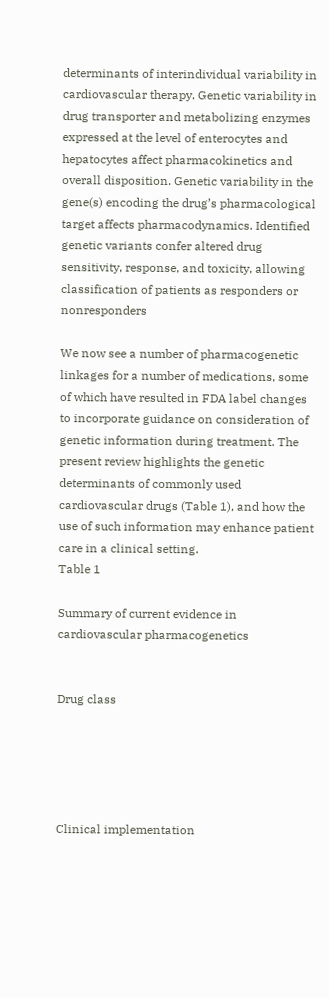determinants of interindividual variability in cardiovascular therapy. Genetic variability in drug transporter and metabolizing enzymes expressed at the level of enterocytes and hepatocytes affect pharmacokinetics and overall disposition. Genetic variability in the gene(s) encoding the drug’s pharmacological target affects pharmacodynamics. Identified genetic variants confer altered drug sensitivity, response, and toxicity, allowing classification of patients as responders or nonresponders

We now see a number of pharmacogenetic linkages for a number of medications, some of which have resulted in FDA label changes to incorporate guidance on consideration of genetic information during treatment. The present review highlights the genetic determinants of commonly used cardiovascular drugs (Table 1), and how the use of such information may enhance patient care in a clinical setting.
Table 1

Summary of current evidence in cardiovascular pharmacogenetics


Drug class





Clinical implementation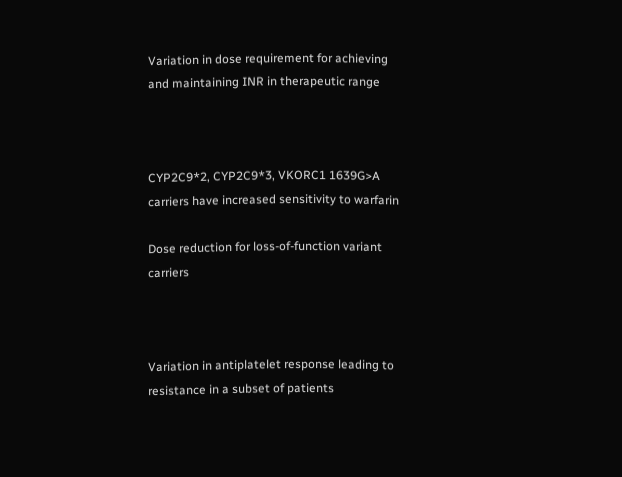Variation in dose requirement for achieving and maintaining INR in therapeutic range



CYP2C9*2, CYP2C9*3, VKORC1 1639G>A carriers have increased sensitivity to warfarin

Dose reduction for loss-of-function variant carriers



Variation in antiplatelet response leading to resistance in a subset of patients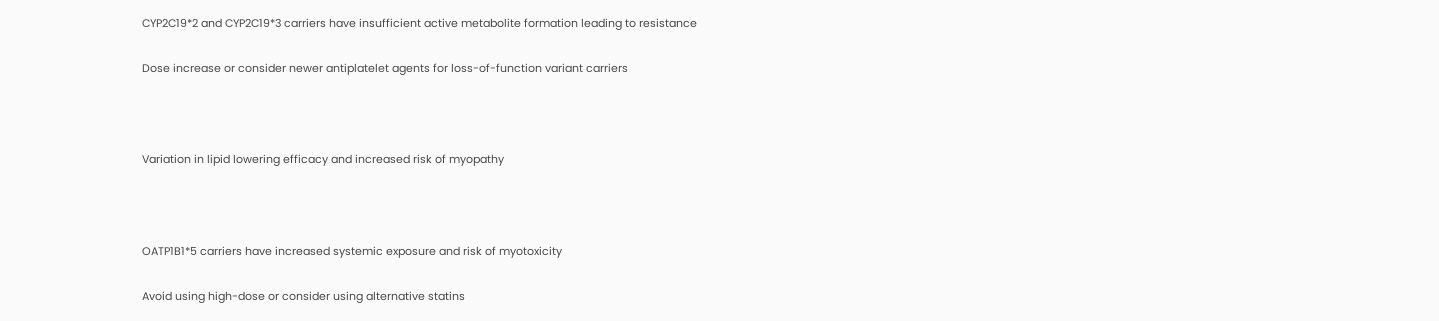CYP2C19*2 and CYP2C19*3 carriers have insufficient active metabolite formation leading to resistance

Dose increase or consider newer antiplatelet agents for loss-of-function variant carriers



Variation in lipid lowering efficacy and increased risk of myopathy



OATP1B1*5 carriers have increased systemic exposure and risk of myotoxicity

Avoid using high-dose or consider using alternative statins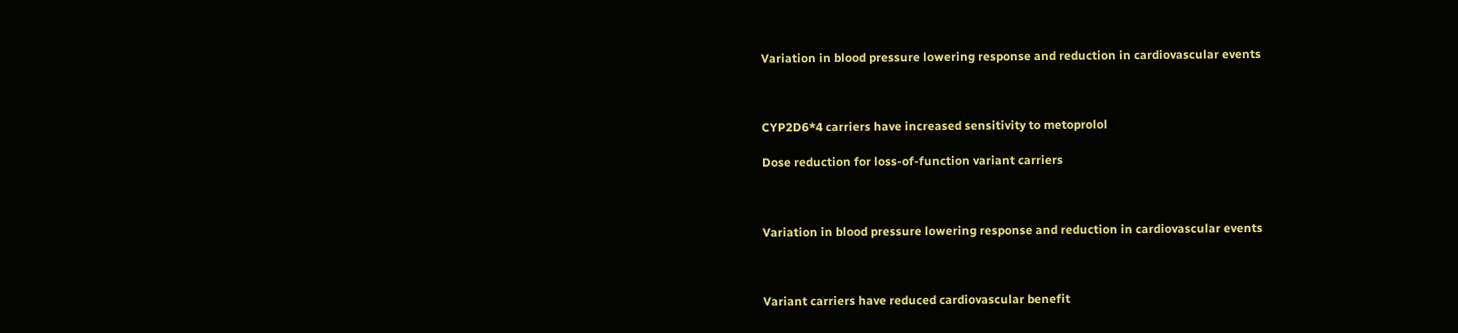Variation in blood pressure lowering response and reduction in cardiovascular events



CYP2D6*4 carriers have increased sensitivity to metoprolol

Dose reduction for loss-of-function variant carriers



Variation in blood pressure lowering response and reduction in cardiovascular events



Variant carriers have reduced cardiovascular benefit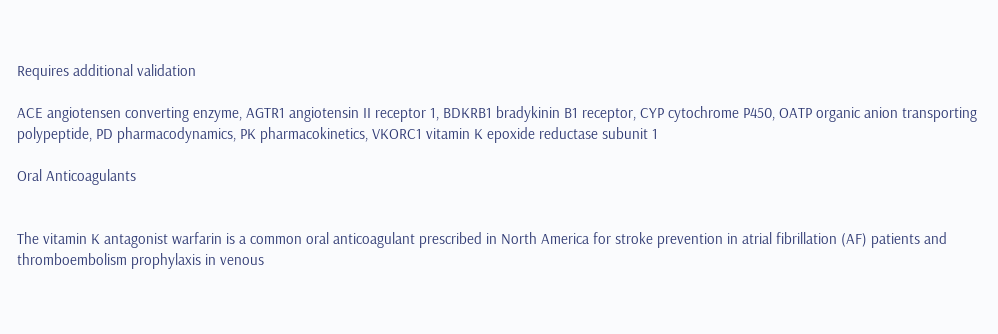Requires additional validation

ACE angiotensen converting enzyme, AGTR1 angiotensin II receptor 1, BDKRB1 bradykinin B1 receptor, CYP cytochrome P450, OATP organic anion transporting polypeptide, PD pharmacodynamics, PK pharmacokinetics, VKORC1 vitamin K epoxide reductase subunit 1

Oral Anticoagulants


The vitamin K antagonist warfarin is a common oral anticoagulant prescribed in North America for stroke prevention in atrial fibrillation (AF) patients and thromboembolism prophylaxis in venous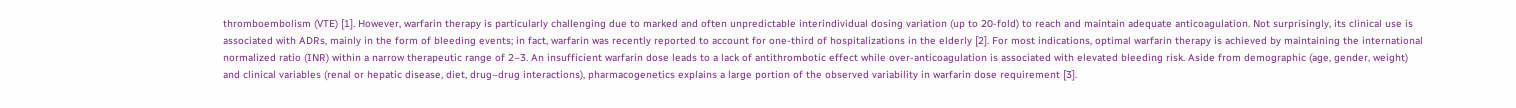thromboembolism (VTE) [1]. However, warfarin therapy is particularly challenging due to marked and often unpredictable interindividual dosing variation (up to 20-fold) to reach and maintain adequate anticoagulation. Not surprisingly, its clinical use is associated with ADRs, mainly in the form of bleeding events; in fact, warfarin was recently reported to account for one-third of hospitalizations in the elderly [2]. For most indications, optimal warfarin therapy is achieved by maintaining the international normalized ratio (INR) within a narrow therapeutic range of 2–3. An insufficient warfarin dose leads to a lack of antithrombotic effect while over-anticoagulation is associated with elevated bleeding risk. Aside from demographic (age, gender, weight) and clinical variables (renal or hepatic disease, diet, drug–drug interactions), pharmacogenetics explains a large portion of the observed variability in warfarin dose requirement [3].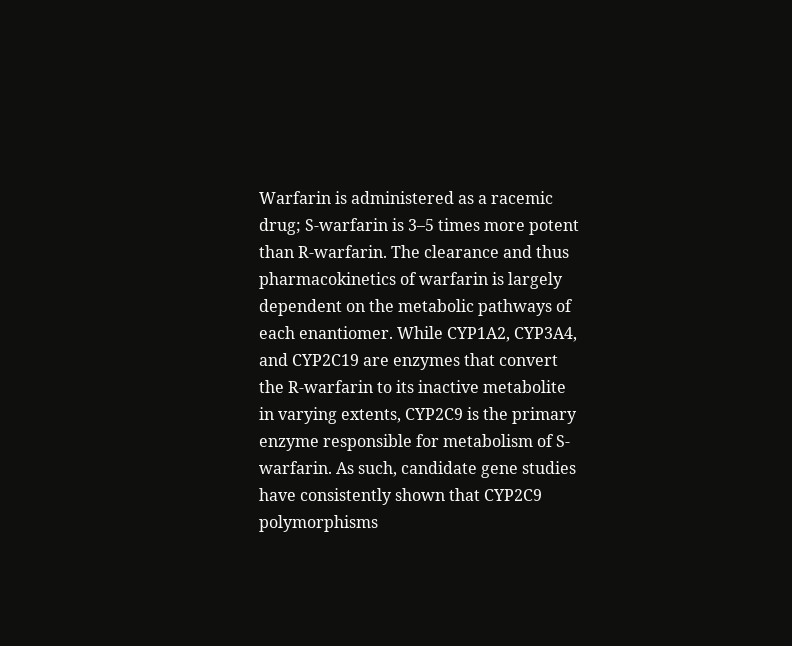Warfarin is administered as a racemic drug; S-warfarin is 3–5 times more potent than R-warfarin. The clearance and thus pharmacokinetics of warfarin is largely dependent on the metabolic pathways of each enantiomer. While CYP1A2, CYP3A4, and CYP2C19 are enzymes that convert the R-warfarin to its inactive metabolite in varying extents, CYP2C9 is the primary enzyme responsible for metabolism of S-warfarin. As such, candidate gene studies have consistently shown that CYP2C9 polymorphisms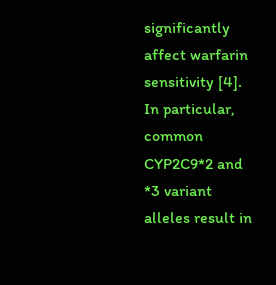significantly affect warfarin sensitivity [4]. In particular, common CYP2C9*2 and *3 variant alleles result in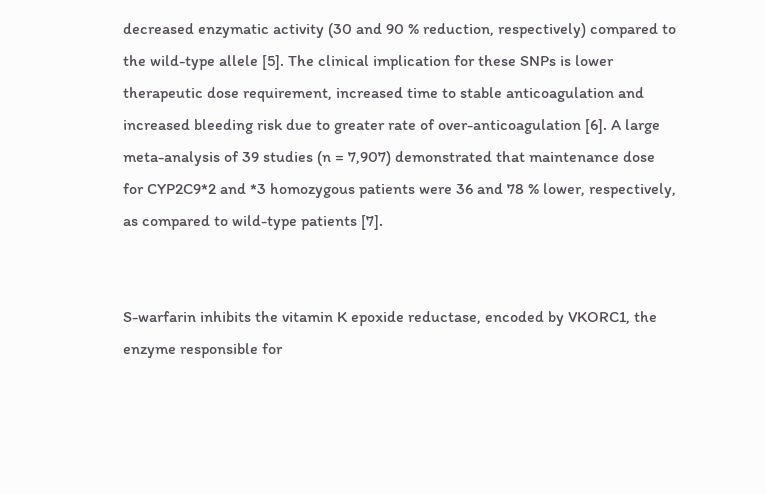decreased enzymatic activity (30 and 90 % reduction, respectively) compared to the wild-type allele [5]. The clinical implication for these SNPs is lower therapeutic dose requirement, increased time to stable anticoagulation and increased bleeding risk due to greater rate of over-anticoagulation [6]. A large meta-analysis of 39 studies (n = 7,907) demonstrated that maintenance dose for CYP2C9*2 and *3 homozygous patients were 36 and 78 % lower, respectively, as compared to wild-type patients [7].


S-warfarin inhibits the vitamin K epoxide reductase, encoded by VKORC1, the enzyme responsible for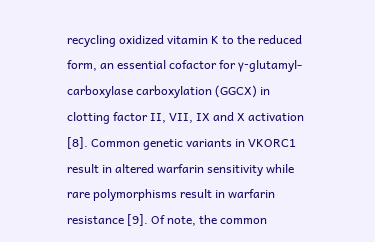recycling oxidized vitamin K to the reduced form, an essential cofactor for γ-glutamyl-carboxylase carboxylation (GGCX) in clotting factor II, VII, IX and X activation [8]. Common genetic variants in VKORC1 result in altered warfarin sensitivity while rare polymorphisms result in warfarin resistance [9]. Of note, the common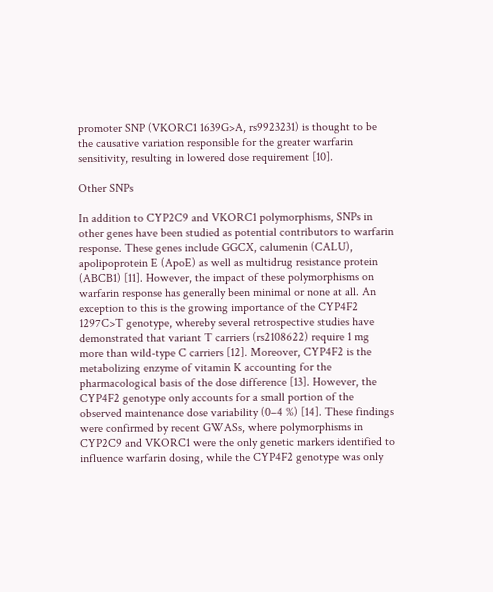promoter SNP (VKORC1 1639G>A, rs9923231) is thought to be the causative variation responsible for the greater warfarin sensitivity, resulting in lowered dose requirement [10].

Other SNPs

In addition to CYP2C9 and VKORC1 polymorphisms, SNPs in other genes have been studied as potential contributors to warfarin response. These genes include GGCX, calumenin (CALU), apolipoprotein E (ApoE) as well as multidrug resistance protein (ABCB1) [11]. However, the impact of these polymorphisms on warfarin response has generally been minimal or none at all. An exception to this is the growing importance of the CYP4F2 1297C>T genotype, whereby several retrospective studies have demonstrated that variant T carriers (rs2108622) require 1 mg more than wild-type C carriers [12]. Moreover, CYP4F2 is the metabolizing enzyme of vitamin K accounting for the pharmacological basis of the dose difference [13]. However, the CYP4F2 genotype only accounts for a small portion of the observed maintenance dose variability (0–4 %) [14]. These findings were confirmed by recent GWASs, where polymorphisms in CYP2C9 and VKORC1 were the only genetic markers identified to influence warfarin dosing, while the CYP4F2 genotype was only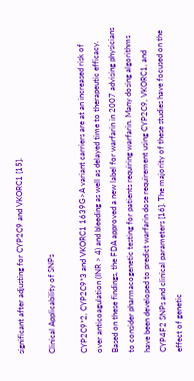significant after adjusting for CYP2C9 and VKORC1 [15].

Clinical Applicability of SNPs

CYP2C9*2, CYP2C9*3 and VKORC1 1639G>A variant carriers are at an increased risk of over anticoagulation (INR > 4) and bleeding as well as delayed time to therapeutic efficacy. Based on these findings, the FDA approved a new label for warfarin in 2007 advising physicians to consider pharmacogenetic testing for patients requiring warfarin. Many dosing algorithms have been developed to predict warfarin dose requirement using CYP2C9, VKORC1, and CYP4F2 SNPs and clinical parameters [16]. The majority of these studies have focused on the effect of genetic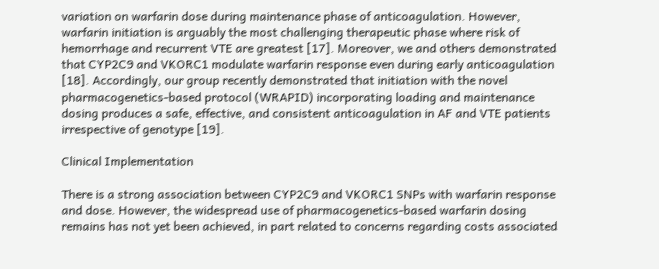variation on warfarin dose during maintenance phase of anticoagulation. However, warfarin initiation is arguably the most challenging therapeutic phase where risk of hemorrhage and recurrent VTE are greatest [17]. Moreover, we and others demonstrated that CYP2C9 and VKORC1 modulate warfarin response even during early anticoagulation [18]. Accordingly, our group recently demonstrated that initiation with the novel pharmacogenetics-based protocol (WRAPID) incorporating loading and maintenance dosing produces a safe, effective, and consistent anticoagulation in AF and VTE patients irrespective of genotype [19].

Clinical Implementation

There is a strong association between CYP2C9 and VKORC1 SNPs with warfarin response and dose. However, the widespread use of pharmacogenetics-based warfarin dosing remains has not yet been achieved, in part related to concerns regarding costs associated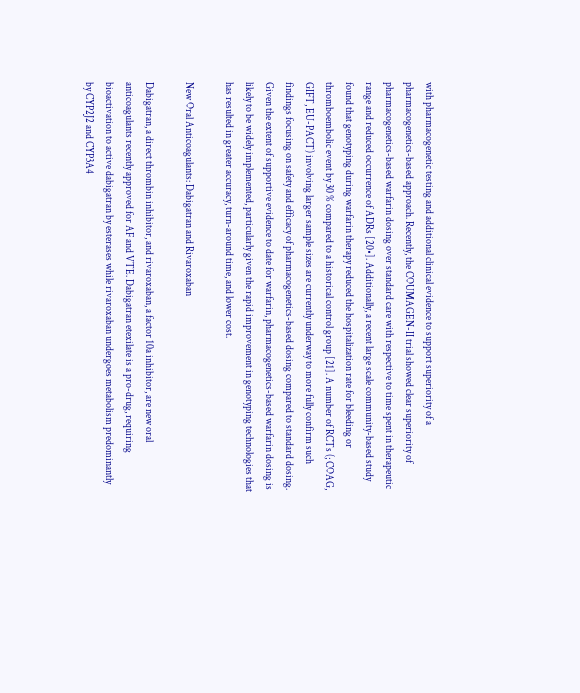with pharmacogenetic testing and additional clinical evidence to support superiority of a pharmacogenetics-based approach. Recently, the COUMAGEN-II trial showed clear superiority of pharmacogenetics-based warfarin dosing over standard care with respective to time spent in therapeutic range and reduced occurrence of ADRs [20•]. Additionally, a recent large scale community-based study found that genotyping during warfarin therapy reduced the hospitalization rate for bleeding or thromboembolic event by 30 % compared to a historical control group [21]. A number of RCTs (; COAG, GIFT, EU-PACT) involving larger sample sizes are currently underway to more fully confirm such findings focusing on safety and efficacy of pharmacogenetics-based dosing compared to standard dosing. Given the extent of supportive evidence to date for warfarin, pharmacogenetics-based warfarin dosing is likely to be widely implemented, particularly given the rapid improvement in genotyping technologies that has resulted in greater accuracy, turn-around time, and lower cost.

New Oral Anticoagulants: Dabigatran and Rivaroxaban

Dabigatran, a direct thrombin inhibitor, and rivaroxaban, a factor 10a inhibitor, are new oral anticoagulants recently approved for AF and VTE. Dabigatran etexilate is a pro-drug, requiring bioactivation to active dabigatran by esterases while rivaroxaban undergoes metabolism predominantly by CYP2J2 and CYP3A4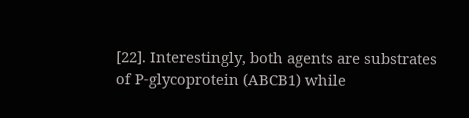[22]. Interestingly, both agents are substrates of P-glycoprotein (ABCB1) while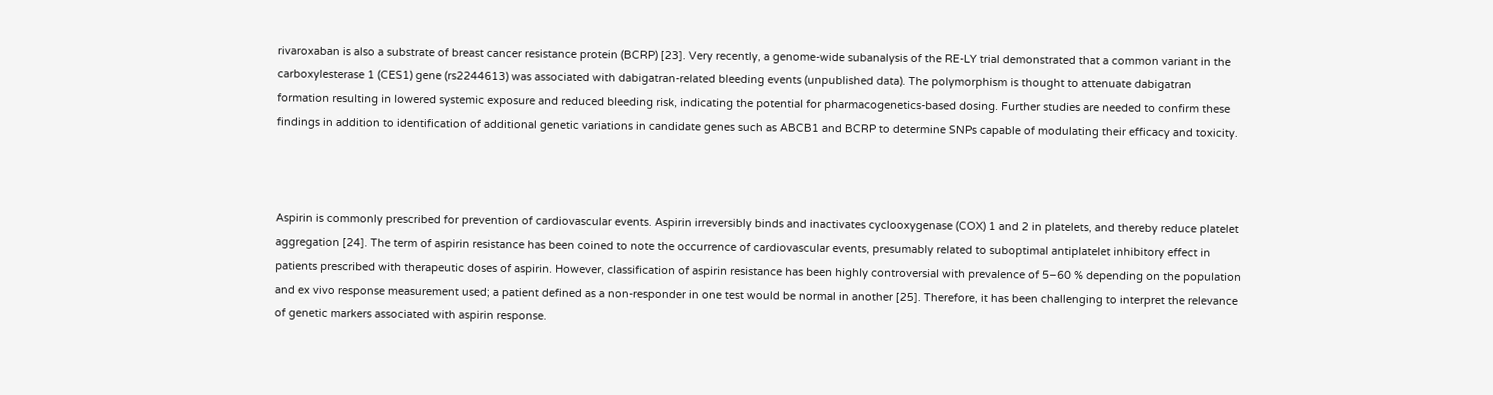rivaroxaban is also a substrate of breast cancer resistance protein (BCRP) [23]. Very recently, a genome-wide subanalysis of the RE-LY trial demonstrated that a common variant in the carboxylesterase 1 (CES1) gene (rs2244613) was associated with dabigatran-related bleeding events (unpublished data). The polymorphism is thought to attenuate dabigatran formation resulting in lowered systemic exposure and reduced bleeding risk, indicating the potential for pharmacogenetics-based dosing. Further studies are needed to confirm these findings in addition to identification of additional genetic variations in candidate genes such as ABCB1 and BCRP to determine SNPs capable of modulating their efficacy and toxicity.



Aspirin is commonly prescribed for prevention of cardiovascular events. Aspirin irreversibly binds and inactivates cyclooxygenase (COX) 1 and 2 in platelets, and thereby reduce platelet aggregation [24]. The term of aspirin resistance has been coined to note the occurrence of cardiovascular events, presumably related to suboptimal antiplatelet inhibitory effect in patients prescribed with therapeutic doses of aspirin. However, classification of aspirin resistance has been highly controversial with prevalence of 5–60 % depending on the population and ex vivo response measurement used; a patient defined as a non-responder in one test would be normal in another [25]. Therefore, it has been challenging to interpret the relevance of genetic markers associated with aspirin response.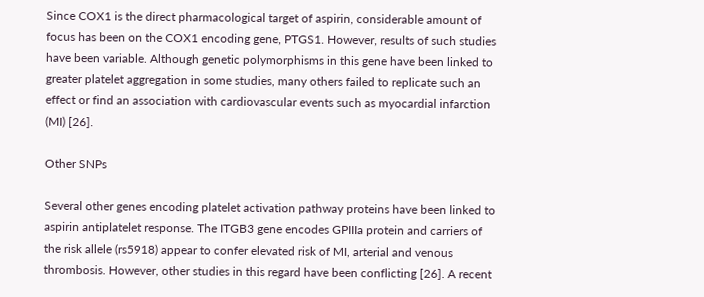Since COX1 is the direct pharmacological target of aspirin, considerable amount of focus has been on the COX1 encoding gene, PTGS1. However, results of such studies have been variable. Although genetic polymorphisms in this gene have been linked to greater platelet aggregation in some studies, many others failed to replicate such an effect or find an association with cardiovascular events such as myocardial infarction (MI) [26].

Other SNPs

Several other genes encoding platelet activation pathway proteins have been linked to aspirin antiplatelet response. The ITGB3 gene encodes GPIIIa protein and carriers of the risk allele (rs5918) appear to confer elevated risk of MI, arterial and venous thrombosis. However, other studies in this regard have been conflicting [26]. A recent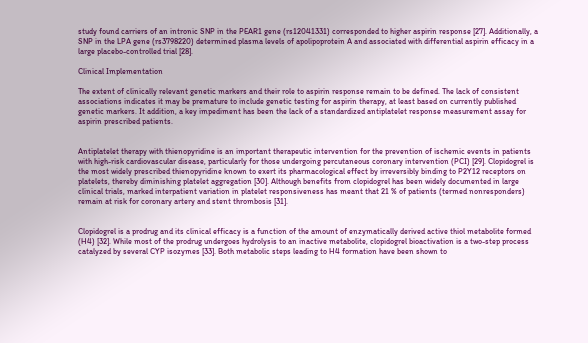study found carriers of an intronic SNP in the PEAR1 gene (rs12041331) corresponded to higher aspirin response [27]. Additionally, a SNP in the LPA gene (rs3798220) determined plasma levels of apolipoprotein A and associated with differential aspirin efficacy in a large placebo-controlled trial [28].

Clinical Implementation

The extent of clinically relevant genetic markers and their role to aspirin response remain to be defined. The lack of consistent associations indicates it may be premature to include genetic testing for aspirin therapy, at least based on currently published genetic markers. It addition, a key impediment has been the lack of a standardized antiplatelet response measurement assay for aspirin prescribed patients.


Antiplatelet therapy with thienopyridine is an important therapeutic intervention for the prevention of ischemic events in patients with high-risk cardiovascular disease, particularly for those undergoing percutaneous coronary intervention (PCI) [29]. Clopidogrel is the most widely prescribed thienopyridine known to exert its pharmacological effect by irreversibly binding to P2Y12 receptors on platelets, thereby diminishing platelet aggregation [30]. Although benefits from clopidogrel has been widely documented in large clinical trials, marked interpatient variation in platelet responsiveness has meant that 21 % of patients (termed nonresponders) remain at risk for coronary artery and stent thrombosis [31].


Clopidogrel is a prodrug and its clinical efficacy is a function of the amount of enzymatically derived active thiol metabolite formed (H4) [32]. While most of the prodrug undergoes hydrolysis to an inactive metabolite, clopidogrel bioactivation is a two-step process catalyzed by several CYP isozymes [33]. Both metabolic steps leading to H4 formation have been shown to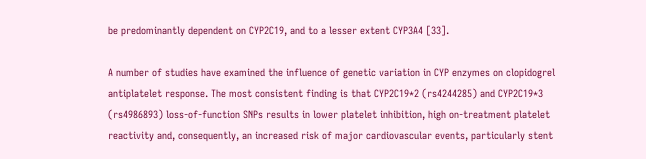be predominantly dependent on CYP2C19, and to a lesser extent CYP3A4 [33].

A number of studies have examined the influence of genetic variation in CYP enzymes on clopidogrel antiplatelet response. The most consistent finding is that CYP2C19*2 (rs4244285) and CYP2C19*3 (rs4986893) loss-of-function SNPs results in lower platelet inhibition, high on-treatment platelet reactivity and, consequently, an increased risk of major cardiovascular events, particularly stent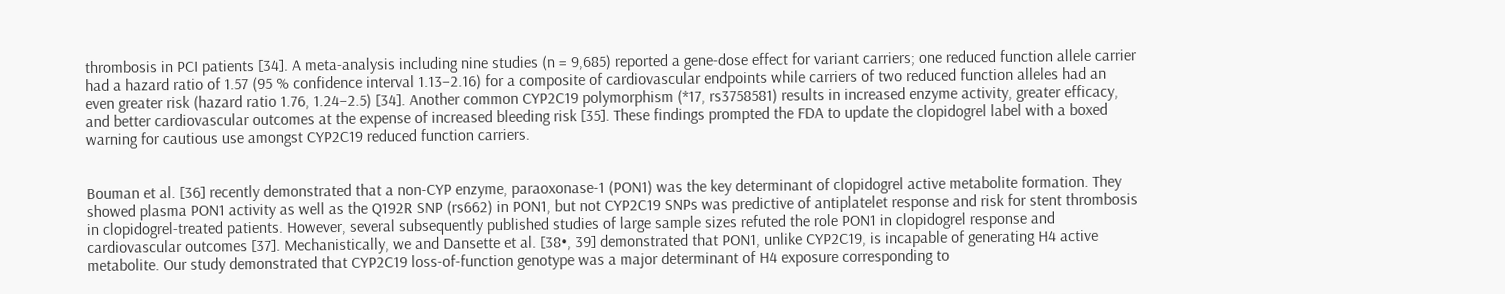thrombosis in PCI patients [34]. A meta-analysis including nine studies (n = 9,685) reported a gene-dose effect for variant carriers; one reduced function allele carrier had a hazard ratio of 1.57 (95 % confidence interval 1.13–2.16) for a composite of cardiovascular endpoints while carriers of two reduced function alleles had an even greater risk (hazard ratio 1.76, 1.24–2.5) [34]. Another common CYP2C19 polymorphism (*17, rs3758581) results in increased enzyme activity, greater efficacy, and better cardiovascular outcomes at the expense of increased bleeding risk [35]. These findings prompted the FDA to update the clopidogrel label with a boxed warning for cautious use amongst CYP2C19 reduced function carriers.


Bouman et al. [36] recently demonstrated that a non-CYP enzyme, paraoxonase-1 (PON1) was the key determinant of clopidogrel active metabolite formation. They showed plasma PON1 activity as well as the Q192R SNP (rs662) in PON1, but not CYP2C19 SNPs was predictive of antiplatelet response and risk for stent thrombosis in clopidogrel-treated patients. However, several subsequently published studies of large sample sizes refuted the role PON1 in clopidogrel response and cardiovascular outcomes [37]. Mechanistically, we and Dansette et al. [38•, 39] demonstrated that PON1, unlike CYP2C19, is incapable of generating H4 active metabolite. Our study demonstrated that CYP2C19 loss-of-function genotype was a major determinant of H4 exposure corresponding to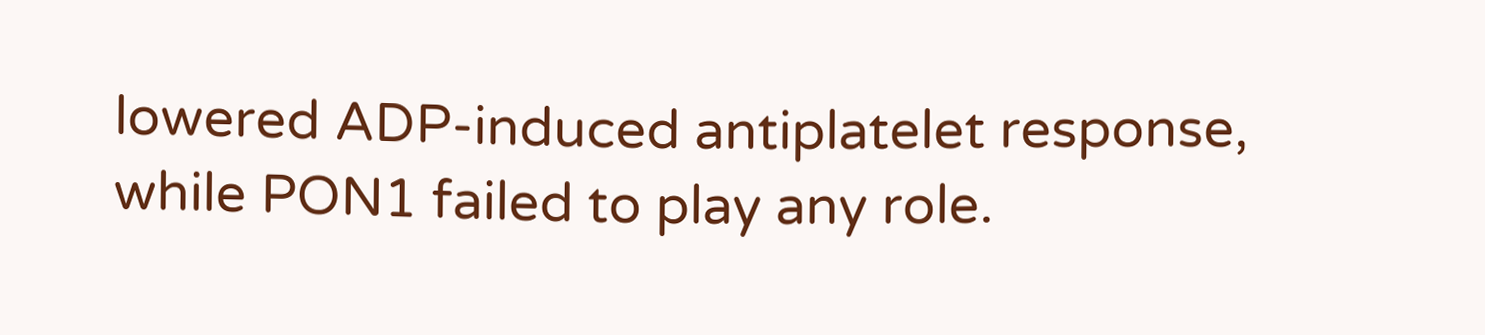lowered ADP-induced antiplatelet response, while PON1 failed to play any role.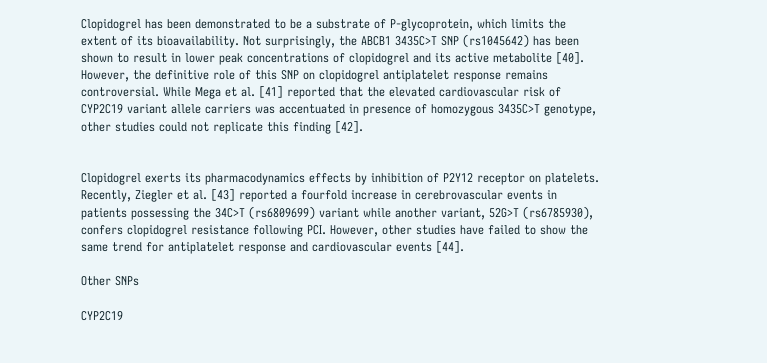Clopidogrel has been demonstrated to be a substrate of P-glycoprotein, which limits the extent of its bioavailability. Not surprisingly, the ABCB1 3435C>T SNP (rs1045642) has been shown to result in lower peak concentrations of clopidogrel and its active metabolite [40]. However, the definitive role of this SNP on clopidogrel antiplatelet response remains controversial. While Mega et al. [41] reported that the elevated cardiovascular risk of CYP2C19 variant allele carriers was accentuated in presence of homozygous 3435C>T genotype, other studies could not replicate this finding [42].


Clopidogrel exerts its pharmacodynamics effects by inhibition of P2Y12 receptor on platelets. Recently, Ziegler et al. [43] reported a fourfold increase in cerebrovascular events in patients possessing the 34C>T (rs6809699) variant while another variant, 52G>T (rs6785930), confers clopidogrel resistance following PCI. However, other studies have failed to show the same trend for antiplatelet response and cardiovascular events [44].

Other SNPs

CYP2C19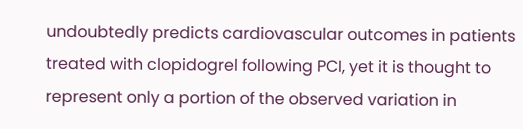undoubtedly predicts cardiovascular outcomes in patients treated with clopidogrel following PCI, yet it is thought to represent only a portion of the observed variation in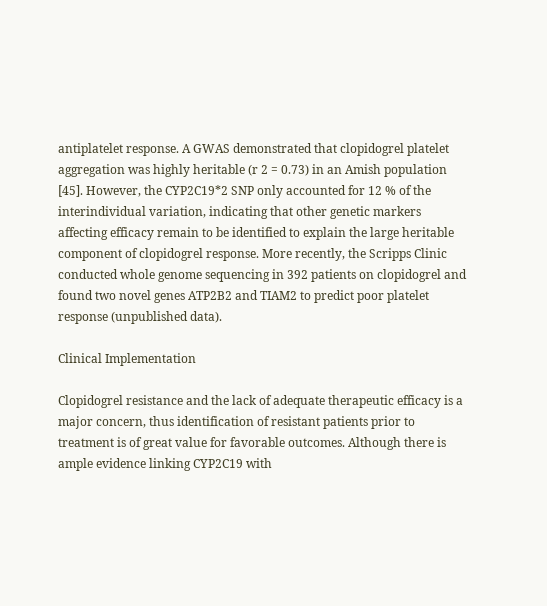antiplatelet response. A GWAS demonstrated that clopidogrel platelet aggregation was highly heritable (r 2 = 0.73) in an Amish population [45]. However, the CYP2C19*2 SNP only accounted for 12 % of the interindividual variation, indicating that other genetic markers affecting efficacy remain to be identified to explain the large heritable component of clopidogrel response. More recently, the Scripps Clinic conducted whole genome sequencing in 392 patients on clopidogrel and found two novel genes ATP2B2 and TIAM2 to predict poor platelet response (unpublished data).

Clinical Implementation

Clopidogrel resistance and the lack of adequate therapeutic efficacy is a major concern, thus identification of resistant patients prior to treatment is of great value for favorable outcomes. Although there is ample evidence linking CYP2C19 with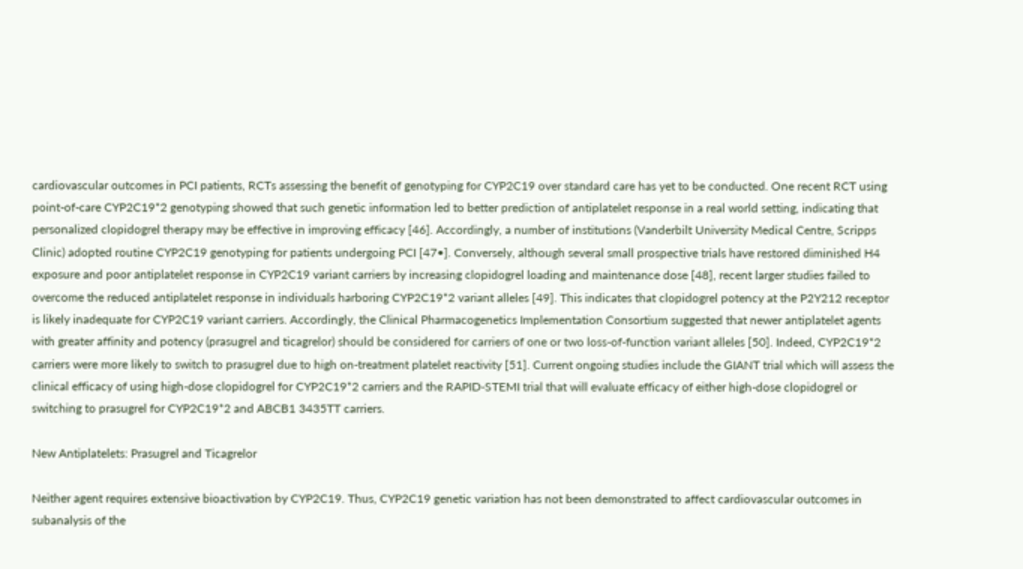cardiovascular outcomes in PCI patients, RCTs assessing the benefit of genotyping for CYP2C19 over standard care has yet to be conducted. One recent RCT using point-of-care CYP2C19*2 genotyping showed that such genetic information led to better prediction of antiplatelet response in a real world setting, indicating that personalized clopidogrel therapy may be effective in improving efficacy [46]. Accordingly, a number of institutions (Vanderbilt University Medical Centre, Scripps Clinic) adopted routine CYP2C19 genotyping for patients undergoing PCI [47•]. Conversely, although several small prospective trials have restored diminished H4 exposure and poor antiplatelet response in CYP2C19 variant carriers by increasing clopidogrel loading and maintenance dose [48], recent larger studies failed to overcome the reduced antiplatelet response in individuals harboring CYP2C19*2 variant alleles [49]. This indicates that clopidogrel potency at the P2Y212 receptor is likely inadequate for CYP2C19 variant carriers. Accordingly, the Clinical Pharmacogenetics Implementation Consortium suggested that newer antiplatelet agents with greater affinity and potency (prasugrel and ticagrelor) should be considered for carriers of one or two loss-of-function variant alleles [50]. Indeed, CYP2C19*2 carriers were more likely to switch to prasugrel due to high on-treatment platelet reactivity [51]. Current ongoing studies include the GIANT trial which will assess the clinical efficacy of using high-dose clopidogrel for CYP2C19*2 carriers and the RAPID-STEMI trial that will evaluate efficacy of either high-dose clopidogrel or switching to prasugrel for CYP2C19*2 and ABCB1 3435TT carriers.

New Antiplatelets: Prasugrel and Ticagrelor

Neither agent requires extensive bioactivation by CYP2C19. Thus, CYP2C19 genetic variation has not been demonstrated to affect cardiovascular outcomes in subanalysis of the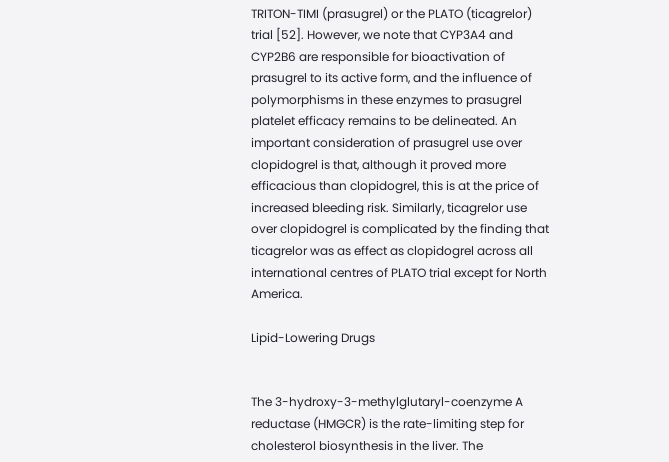TRITON-TIMI (prasugrel) or the PLATO (ticagrelor) trial [52]. However, we note that CYP3A4 and CYP2B6 are responsible for bioactivation of prasugrel to its active form, and the influence of polymorphisms in these enzymes to prasugrel platelet efficacy remains to be delineated. An important consideration of prasugrel use over clopidogrel is that, although it proved more efficacious than clopidogrel, this is at the price of increased bleeding risk. Similarly, ticagrelor use over clopidogrel is complicated by the finding that ticagrelor was as effect as clopidogrel across all international centres of PLATO trial except for North America.

Lipid-Lowering Drugs


The 3-hydroxy-3-methylglutaryl-coenzyme A reductase (HMGCR) is the rate-limiting step for cholesterol biosynthesis in the liver. The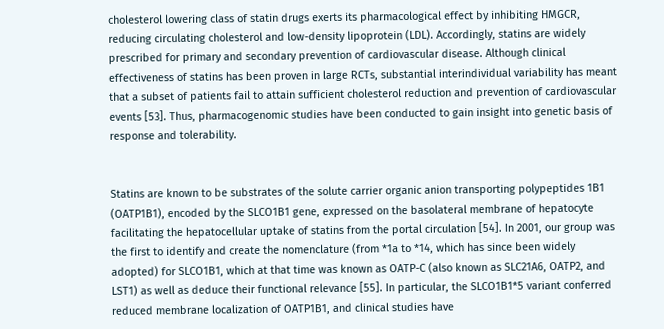cholesterol lowering class of statin drugs exerts its pharmacological effect by inhibiting HMGCR, reducing circulating cholesterol and low-density lipoprotein (LDL). Accordingly, statins are widely prescribed for primary and secondary prevention of cardiovascular disease. Although clinical effectiveness of statins has been proven in large RCTs, substantial interindividual variability has meant that a subset of patients fail to attain sufficient cholesterol reduction and prevention of cardiovascular events [53]. Thus, pharmacogenomic studies have been conducted to gain insight into genetic basis of response and tolerability.


Statins are known to be substrates of the solute carrier organic anion transporting polypeptides 1B1 (OATP1B1), encoded by the SLCO1B1 gene, expressed on the basolateral membrane of hepatocyte facilitating the hepatocellular uptake of statins from the portal circulation [54]. In 2001, our group was the first to identify and create the nomenclature (from *1a to *14, which has since been widely adopted) for SLCO1B1, which at that time was known as OATP-C (also known as SLC21A6, OATP2, and LST1) as well as deduce their functional relevance [55]. In particular, the SLCO1B1*5 variant conferred reduced membrane localization of OATP1B1, and clinical studies have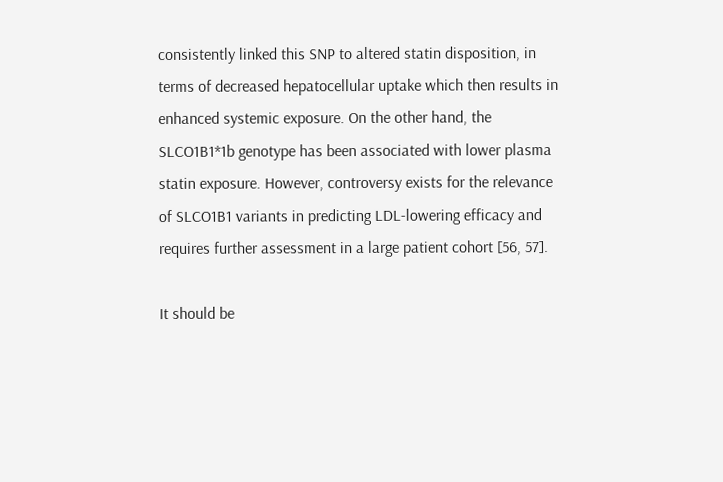consistently linked this SNP to altered statin disposition, in terms of decreased hepatocellular uptake which then results in enhanced systemic exposure. On the other hand, the SLCO1B1*1b genotype has been associated with lower plasma statin exposure. However, controversy exists for the relevance of SLCO1B1 variants in predicting LDL-lowering efficacy and requires further assessment in a large patient cohort [56, 57].

It should be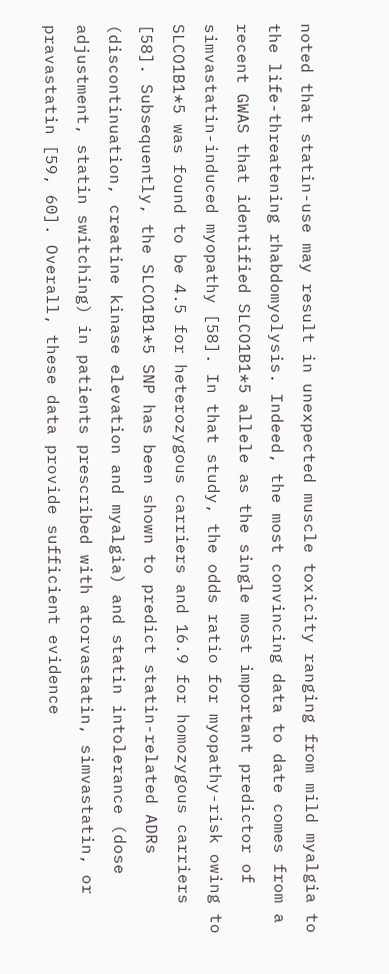noted that statin-use may result in unexpected muscle toxicity ranging from mild myalgia to the life-threatening rhabdomyolysis. Indeed, the most convincing data to date comes from a recent GWAS that identified SLCO1B1*5 allele as the single most important predictor of simvastatin-induced myopathy [58]. In that study, the odds ratio for myopathy-risk owing to SLCO1B1*5 was found to be 4.5 for heterozygous carriers and 16.9 for homozygous carriers [58]. Subsequently, the SLCO1B1*5 SNP has been shown to predict statin-related ADRs (discontinuation, creatine kinase elevation and myalgia) and statin intolerance (dose adjustment, statin switching) in patients prescribed with atorvastatin, simvastatin, or pravastatin [59, 60]. Overall, these data provide sufficient evidence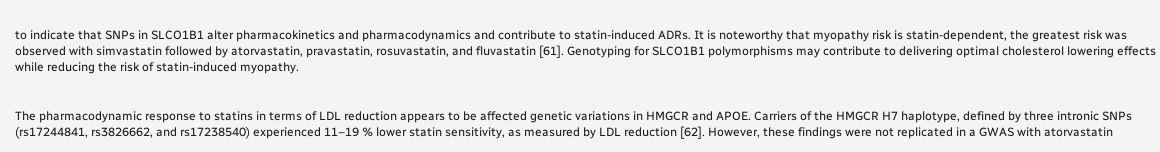to indicate that SNPs in SLCO1B1 alter pharmacokinetics and pharmacodynamics and contribute to statin-induced ADRs. It is noteworthy that myopathy risk is statin-dependent, the greatest risk was observed with simvastatin followed by atorvastatin, pravastatin, rosuvastatin, and fluvastatin [61]. Genotyping for SLCO1B1 polymorphisms may contribute to delivering optimal cholesterol lowering effects while reducing the risk of statin-induced myopathy.


The pharmacodynamic response to statins in terms of LDL reduction appears to be affected genetic variations in HMGCR and APOE. Carriers of the HMGCR H7 haplotype, defined by three intronic SNPs (rs17244841, rs3826662, and rs17238540) experienced 11–19 % lower statin sensitivity, as measured by LDL reduction [62]. However, these findings were not replicated in a GWAS with atorvastatin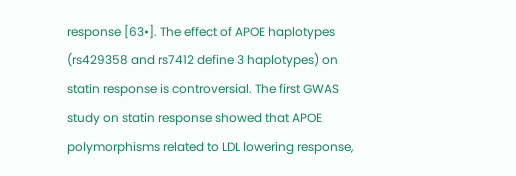response [63•]. The effect of APOE haplotypes (rs429358 and rs7412 define 3 haplotypes) on statin response is controversial. The first GWAS study on statin response showed that APOE polymorphisms related to LDL lowering response,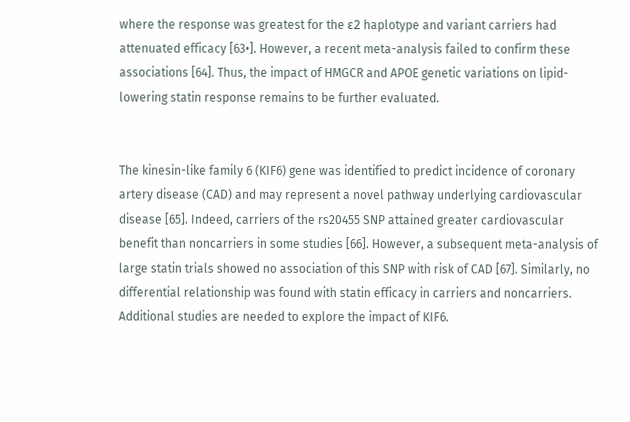where the response was greatest for the ε2 haplotype and variant carriers had attenuated efficacy [63•]. However, a recent meta-analysis failed to confirm these associations [64]. Thus, the impact of HMGCR and APOE genetic variations on lipid-lowering statin response remains to be further evaluated.


The kinesin-like family 6 (KIF6) gene was identified to predict incidence of coronary artery disease (CAD) and may represent a novel pathway underlying cardiovascular disease [65]. Indeed, carriers of the rs20455 SNP attained greater cardiovascular benefit than noncarriers in some studies [66]. However, a subsequent meta-analysis of large statin trials showed no association of this SNP with risk of CAD [67]. Similarly, no differential relationship was found with statin efficacy in carriers and noncarriers. Additional studies are needed to explore the impact of KIF6.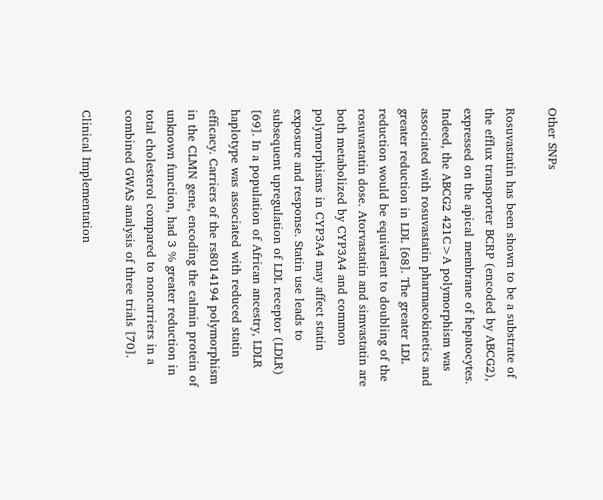Other SNPs

Rosuvastatin has been shown to be a substrate of the efflux transporter BCRP (encoded by ABCG2), expressed on the apical membrane of hepatocytes. Indeed, the ABCG2 421C>A polymorphism was associated with rosuvastatin pharmacokinetics and greater reduction in LDL [68]. The greater LDL reduction would be equivalent to doubling of the rosuvastatin dose. Atorvastatin and simvastatin are both metabolized by CYP3A4 and common polymorphisms in CYP3A4 may affect statin exposure and response. Statin use leads to subsequent upregulation of LDL receptor (LDLR) [69]. In a population of African ancestry, LDLR haplotype was associated with reduced statin efficacy. Carriers of the rs8014194 polymorphism in the CLMN gene, encoding the calmin protein of unknown function, had 3 % greater reduction in total cholesterol compared to noncarriers in a combined GWAS analysis of three trials [70].

Clinical Implementation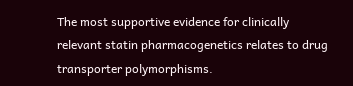The most supportive evidence for clinically relevant statin pharmacogenetics relates to drug transporter polymorphisms.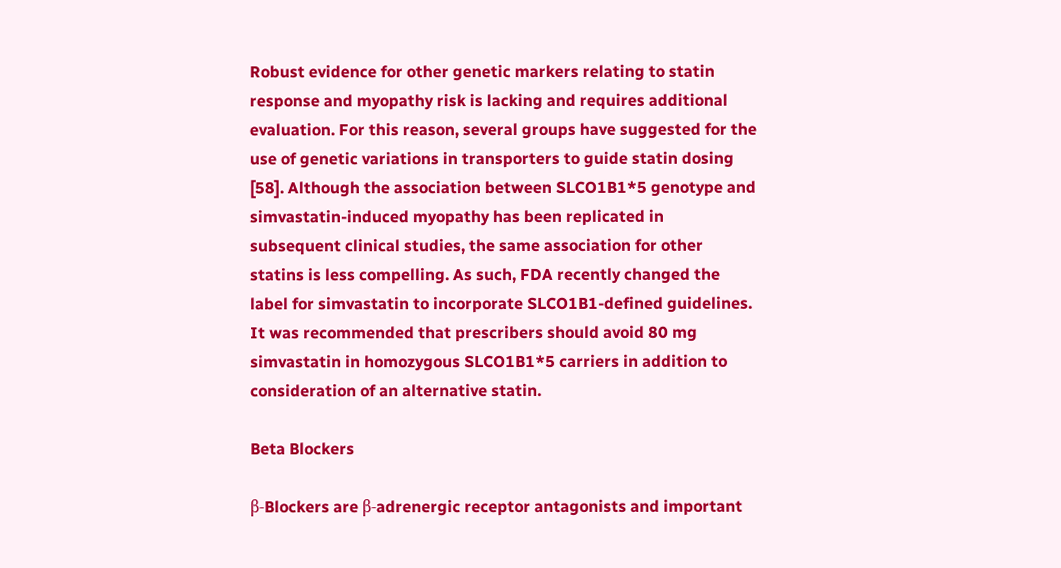Robust evidence for other genetic markers relating to statin response and myopathy risk is lacking and requires additional evaluation. For this reason, several groups have suggested for the use of genetic variations in transporters to guide statin dosing [58]. Although the association between SLCO1B1*5 genotype and simvastatin-induced myopathy has been replicated in subsequent clinical studies, the same association for other statins is less compelling. As such, FDA recently changed the label for simvastatin to incorporate SLCO1B1-defined guidelines. It was recommended that prescribers should avoid 80 mg simvastatin in homozygous SLCO1B1*5 carriers in addition to consideration of an alternative statin.

Beta Blockers

β-Blockers are β-adrenergic receptor antagonists and important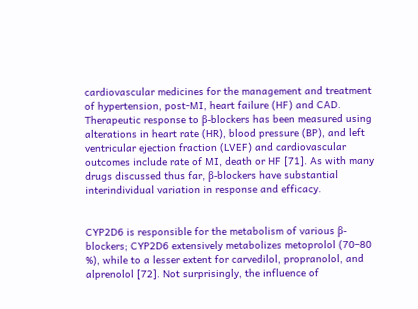cardiovascular medicines for the management and treatment of hypertension, post-MI, heart failure (HF) and CAD. Therapeutic response to β-blockers has been measured using alterations in heart rate (HR), blood pressure (BP), and left ventricular ejection fraction (LVEF) and cardiovascular outcomes include rate of MI, death or HF [71]. As with many drugs discussed thus far, β-blockers have substantial interindividual variation in response and efficacy.


CYP2D6 is responsible for the metabolism of various β-blockers; CYP2D6 extensively metabolizes metoprolol (70–80 %), while to a lesser extent for carvedilol, propranolol, and alprenolol [72]. Not surprisingly, the influence of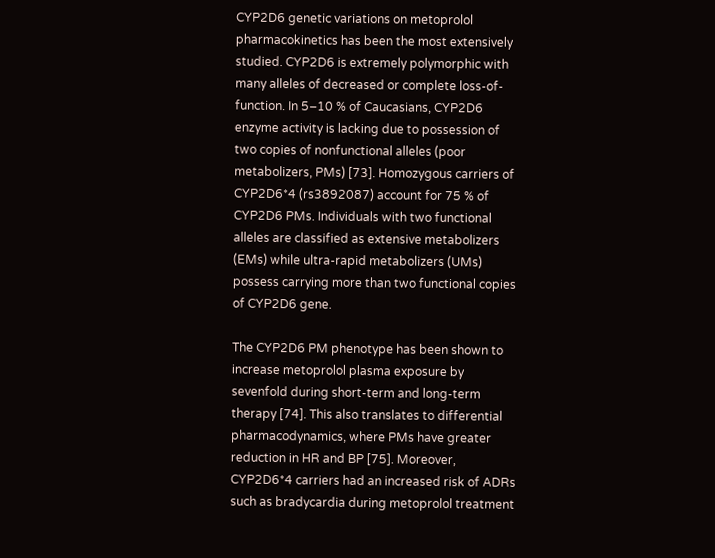CYP2D6 genetic variations on metoprolol pharmacokinetics has been the most extensively studied. CYP2D6 is extremely polymorphic with many alleles of decreased or complete loss-of-function. In 5–10 % of Caucasians, CYP2D6 enzyme activity is lacking due to possession of two copies of nonfunctional alleles (poor metabolizers, PMs) [73]. Homozygous carriers of CYP2D6*4 (rs3892087) account for 75 % of CYP2D6 PMs. Individuals with two functional alleles are classified as extensive metabolizers (EMs) while ultra-rapid metabolizers (UMs) possess carrying more than two functional copies of CYP2D6 gene.

The CYP2D6 PM phenotype has been shown to increase metoprolol plasma exposure by sevenfold during short-term and long-term therapy [74]. This also translates to differential pharmacodynamics, where PMs have greater reduction in HR and BP [75]. Moreover, CYP2D6*4 carriers had an increased risk of ADRs such as bradycardia during metoprolol treatment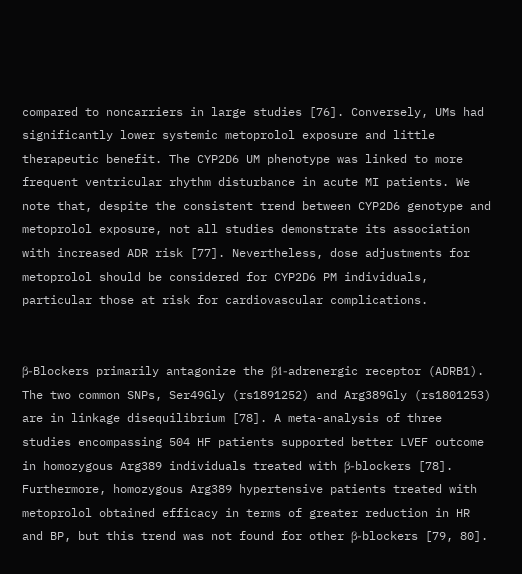compared to noncarriers in large studies [76]. Conversely, UMs had significantly lower systemic metoprolol exposure and little therapeutic benefit. The CYP2D6 UM phenotype was linked to more frequent ventricular rhythm disturbance in acute MI patients. We note that, despite the consistent trend between CYP2D6 genotype and metoprolol exposure, not all studies demonstrate its association with increased ADR risk [77]. Nevertheless, dose adjustments for metoprolol should be considered for CYP2D6 PM individuals, particular those at risk for cardiovascular complications.


β-Blockers primarily antagonize the β1-adrenergic receptor (ADRB1). The two common SNPs, Ser49Gly (rs1891252) and Arg389Gly (rs1801253) are in linkage disequilibrium [78]. A meta-analysis of three studies encompassing 504 HF patients supported better LVEF outcome in homozygous Arg389 individuals treated with β-blockers [78]. Furthermore, homozygous Arg389 hypertensive patients treated with metoprolol obtained efficacy in terms of greater reduction in HR and BP, but this trend was not found for other β-blockers [79, 80].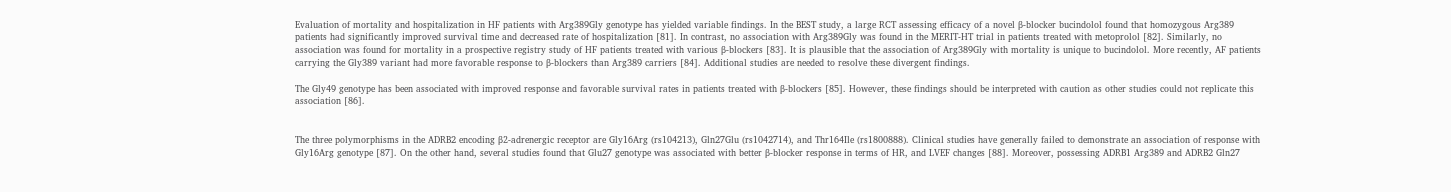Evaluation of mortality and hospitalization in HF patients with Arg389Gly genotype has yielded variable findings. In the BEST study, a large RCT assessing efficacy of a novel β-blocker bucindolol found that homozygous Arg389 patients had significantly improved survival time and decreased rate of hospitalization [81]. In contrast, no association with Arg389Gly was found in the MERIT-HT trial in patients treated with metoprolol [82]. Similarly, no association was found for mortality in a prospective registry study of HF patients treated with various β-blockers [83]. It is plausible that the association of Arg389Gly with mortality is unique to bucindolol. More recently, AF patients carrying the Gly389 variant had more favorable response to β-blockers than Arg389 carriers [84]. Additional studies are needed to resolve these divergent findings.

The Gly49 genotype has been associated with improved response and favorable survival rates in patients treated with β-blockers [85]. However, these findings should be interpreted with caution as other studies could not replicate this association [86].


The three polymorphisms in the ADRB2 encoding β2-adrenergic receptor are Gly16Arg (rs104213), Gln27Glu (rs1042714), and Thr164Ile (rs1800888). Clinical studies have generally failed to demonstrate an association of response with Gly16Arg genotype [87]. On the other hand, several studies found that Glu27 genotype was associated with better β-blocker response in terms of HR, and LVEF changes [88]. Moreover, possessing ADRB1 Arg389 and ADRB2 Gln27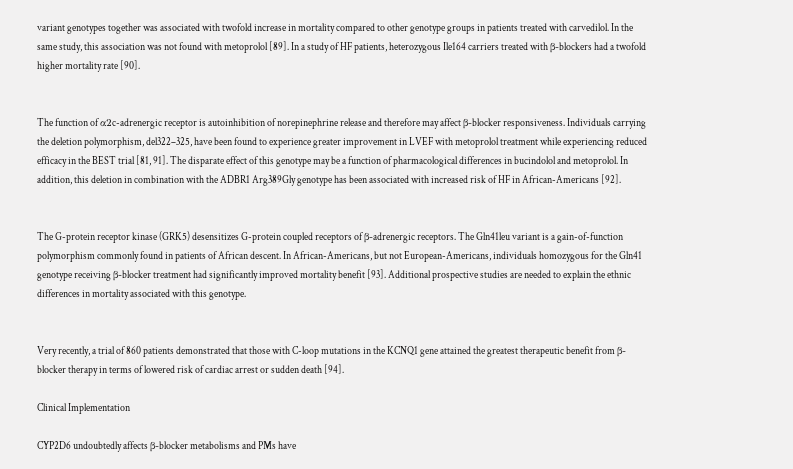variant genotypes together was associated with twofold increase in mortality compared to other genotype groups in patients treated with carvedilol. In the same study, this association was not found with metoprolol [89]. In a study of HF patients, heterozygous Ile164 carriers treated with β-blockers had a twofold higher mortality rate [90].


The function of α2c-adrenergic receptor is autoinhibition of norepinephrine release and therefore may affect β-blocker responsiveness. Individuals carrying the deletion polymorphism, del322–325, have been found to experience greater improvement in LVEF with metoprolol treatment while experiencing reduced efficacy in the BEST trial [81, 91]. The disparate effect of this genotype may be a function of pharmacological differences in bucindolol and metoprolol. In addition, this deletion in combination with the ADBR1 Arg389Gly genotype has been associated with increased risk of HF in African-Americans [92].


The G-protein receptor kinase (GRK5) desensitizes G-protein coupled receptors of β-adrenergic receptors. The Gln41leu variant is a gain-of-function polymorphism commonly found in patients of African descent. In African-Americans, but not European-Americans, individuals homozygous for the Gln41 genotype receiving β-blocker treatment had significantly improved mortality benefit [93]. Additional prospective studies are needed to explain the ethnic differences in mortality associated with this genotype.


Very recently, a trial of 860 patients demonstrated that those with C-loop mutations in the KCNQ1 gene attained the greatest therapeutic benefit from β-blocker therapy in terms of lowered risk of cardiac arrest or sudden death [94].

Clinical Implementation

CYP2D6 undoubtedly affects β-blocker metabolisms and PMs have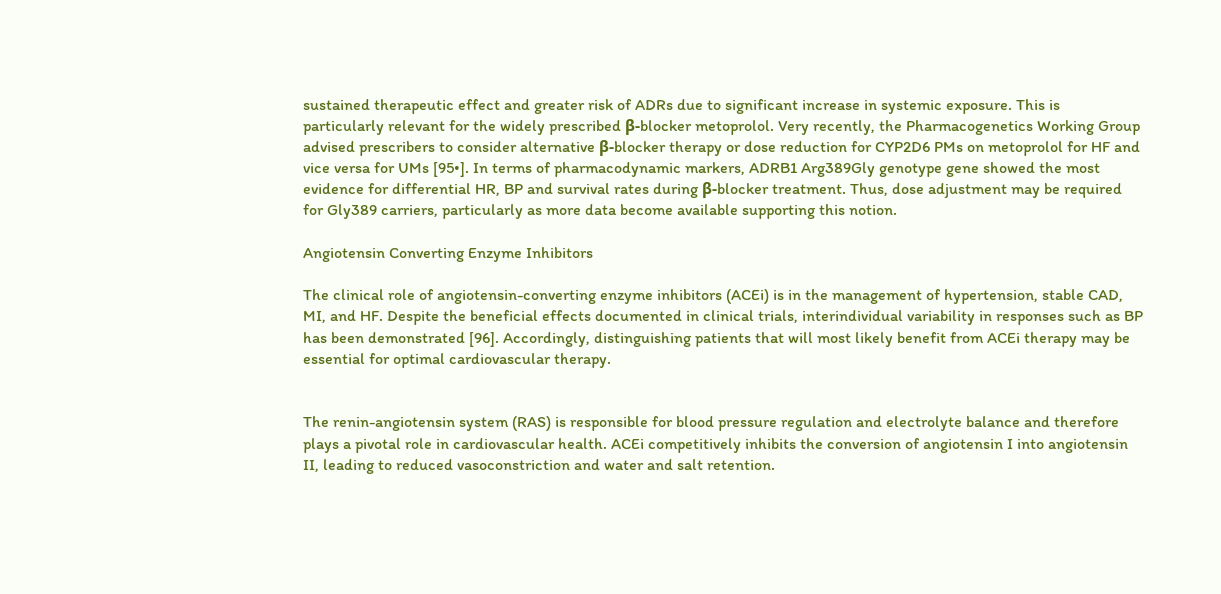sustained therapeutic effect and greater risk of ADRs due to significant increase in systemic exposure. This is particularly relevant for the widely prescribed β-blocker metoprolol. Very recently, the Pharmacogenetics Working Group advised prescribers to consider alternative β-blocker therapy or dose reduction for CYP2D6 PMs on metoprolol for HF and vice versa for UMs [95•]. In terms of pharmacodynamic markers, ADRB1 Arg389Gly genotype gene showed the most evidence for differential HR, BP and survival rates during β-blocker treatment. Thus, dose adjustment may be required for Gly389 carriers, particularly as more data become available supporting this notion.

Angiotensin Converting Enzyme Inhibitors

The clinical role of angiotensin-converting enzyme inhibitors (ACEi) is in the management of hypertension, stable CAD, MI, and HF. Despite the beneficial effects documented in clinical trials, interindividual variability in responses such as BP has been demonstrated [96]. Accordingly, distinguishing patients that will most likely benefit from ACEi therapy may be essential for optimal cardiovascular therapy.


The renin-angiotensin system (RAS) is responsible for blood pressure regulation and electrolyte balance and therefore plays a pivotal role in cardiovascular health. ACEi competitively inhibits the conversion of angiotensin I into angiotensin II, leading to reduced vasoconstriction and water and salt retention.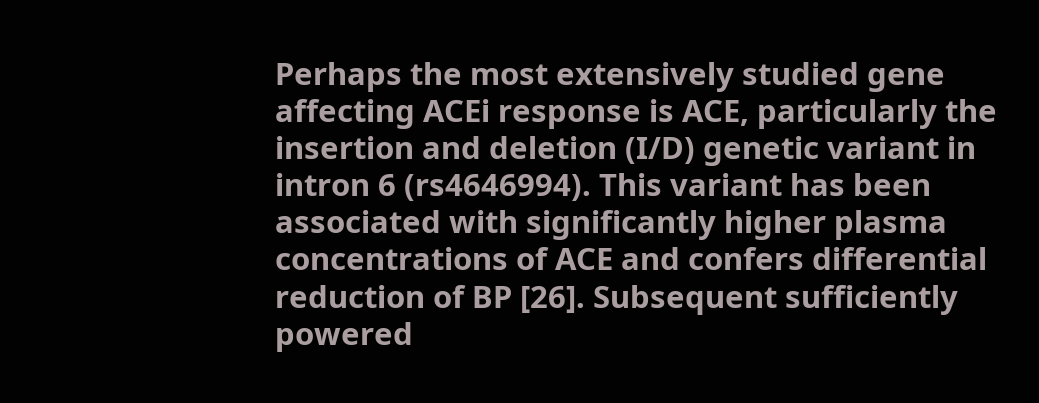Perhaps the most extensively studied gene affecting ACEi response is ACE, particularly the insertion and deletion (I/D) genetic variant in intron 6 (rs4646994). This variant has been associated with significantly higher plasma concentrations of ACE and confers differential reduction of BP [26]. Subsequent sufficiently powered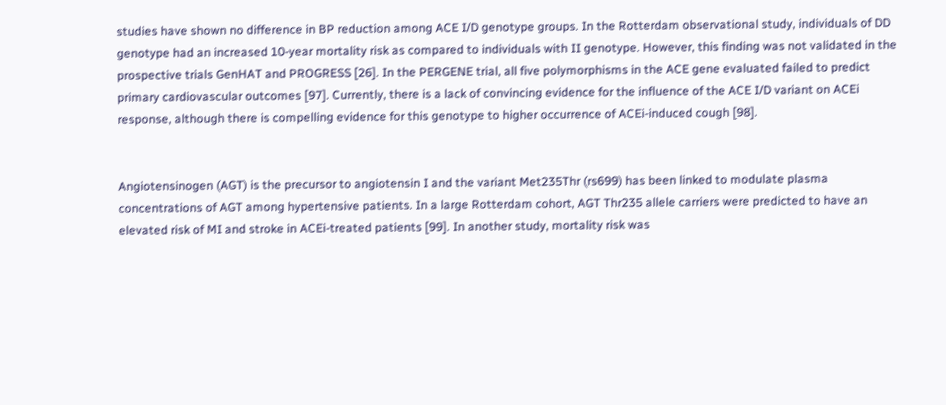studies have shown no difference in BP reduction among ACE I/D genotype groups. In the Rotterdam observational study, individuals of DD genotype had an increased 10-year mortality risk as compared to individuals with II genotype. However, this finding was not validated in the prospective trials GenHAT and PROGRESS [26]. In the PERGENE trial, all five polymorphisms in the ACE gene evaluated failed to predict primary cardiovascular outcomes [97]. Currently, there is a lack of convincing evidence for the influence of the ACE I/D variant on ACEi response, although there is compelling evidence for this genotype to higher occurrence of ACEi-induced cough [98].


Angiotensinogen (AGT) is the precursor to angiotensin I and the variant Met235Thr (rs699) has been linked to modulate plasma concentrations of AGT among hypertensive patients. In a large Rotterdam cohort, AGT Thr235 allele carriers were predicted to have an elevated risk of MI and stroke in ACEi-treated patients [99]. In another study, mortality risk was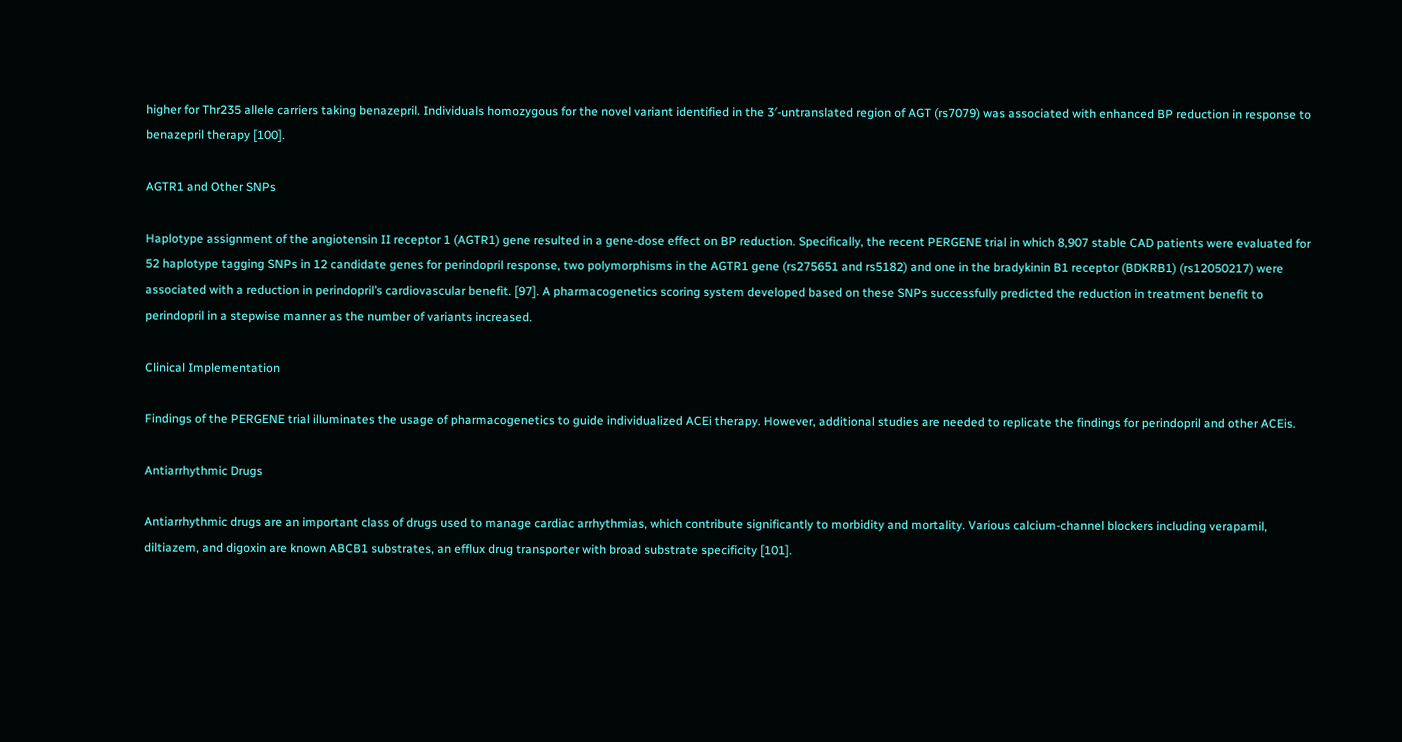higher for Thr235 allele carriers taking benazepril. Individuals homozygous for the novel variant identified in the 3′-untranslated region of AGT (rs7079) was associated with enhanced BP reduction in response to benazepril therapy [100].

AGTR1 and Other SNPs

Haplotype assignment of the angiotensin II receptor 1 (AGTR1) gene resulted in a gene-dose effect on BP reduction. Specifically, the recent PERGENE trial in which 8,907 stable CAD patients were evaluated for 52 haplotype tagging SNPs in 12 candidate genes for perindopril response, two polymorphisms in the AGTR1 gene (rs275651 and rs5182) and one in the bradykinin B1 receptor (BDKRB1) (rs12050217) were associated with a reduction in perindopril’s cardiovascular benefit. [97]. A pharmacogenetics scoring system developed based on these SNPs successfully predicted the reduction in treatment benefit to perindopril in a stepwise manner as the number of variants increased.

Clinical Implementation

Findings of the PERGENE trial illuminates the usage of pharmacogenetics to guide individualized ACEi therapy. However, additional studies are needed to replicate the findings for perindopril and other ACEis.

Antiarrhythmic Drugs

Antiarrhythmic drugs are an important class of drugs used to manage cardiac arrhythmias, which contribute significantly to morbidity and mortality. Various calcium-channel blockers including verapamil, diltiazem, and digoxin are known ABCB1 substrates, an efflux drug transporter with broad substrate specificity [101].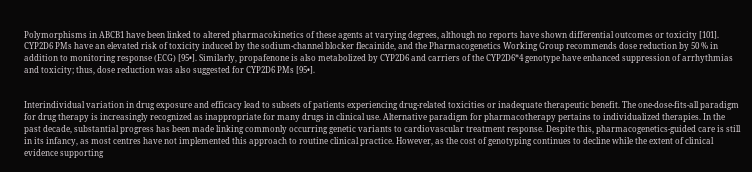Polymorphisms in ABCB1 have been linked to altered pharmacokinetics of these agents at varying degrees, although no reports have shown differential outcomes or toxicity [101]. CYP2D6 PMs have an elevated risk of toxicity induced by the sodium-channel blocker flecainide, and the Pharmacogenetics Working Group recommends dose reduction by 50 % in addition to monitoring response (ECG) [95•]. Similarly, propafenone is also metabolized by CYP2D6 and carriers of the CYP2D6*4 genotype have enhanced suppression of arrhythmias and toxicity; thus, dose reduction was also suggested for CYP2D6 PMs [95•].


Interindividual variation in drug exposure and efficacy lead to subsets of patients experiencing drug-related toxicities or inadequate therapeutic benefit. The one-dose-fits-all paradigm for drug therapy is increasingly recognized as inappropriate for many drugs in clinical use. Alternative paradigm for pharmacotherapy pertains to individualized therapies. In the past decade, substantial progress has been made linking commonly occurring genetic variants to cardiovascular treatment response. Despite this, pharmacogenetics-guided care is still in its infancy, as most centres have not implemented this approach to routine clinical practice. However, as the cost of genotyping continues to decline while the extent of clinical evidence supporting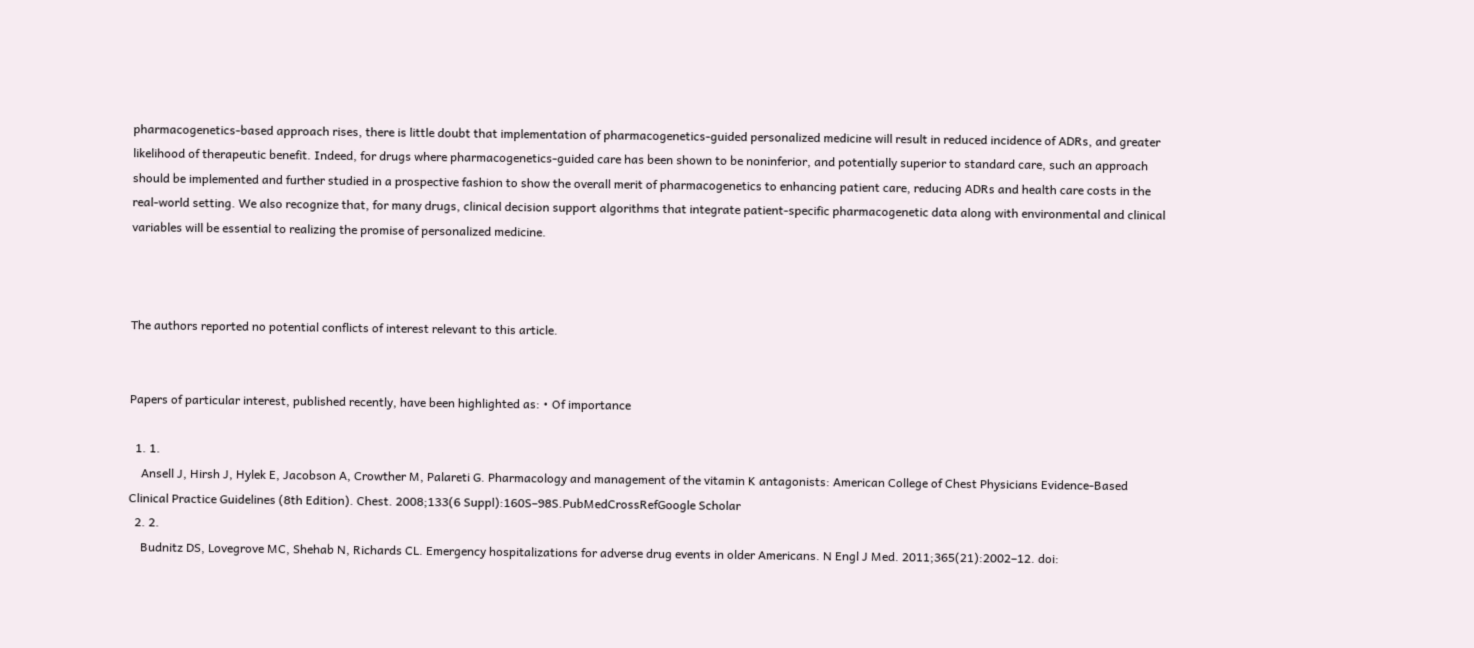pharmacogenetics-based approach rises, there is little doubt that implementation of pharmacogenetics-guided personalized medicine will result in reduced incidence of ADRs, and greater likelihood of therapeutic benefit. Indeed, for drugs where pharmacogenetics-guided care has been shown to be noninferior, and potentially superior to standard care, such an approach should be implemented and further studied in a prospective fashion to show the overall merit of pharmacogenetics to enhancing patient care, reducing ADRs and health care costs in the real-world setting. We also recognize that, for many drugs, clinical decision support algorithms that integrate patient-specific pharmacogenetic data along with environmental and clinical variables will be essential to realizing the promise of personalized medicine.



The authors reported no potential conflicts of interest relevant to this article.


Papers of particular interest, published recently, have been highlighted as: • Of importance

  1. 1.
    Ansell J, Hirsh J, Hylek E, Jacobson A, Crowther M, Palareti G. Pharmacology and management of the vitamin K antagonists: American College of Chest Physicians Evidence-Based Clinical Practice Guidelines (8th Edition). Chest. 2008;133(6 Suppl):160S–98S.PubMedCrossRefGoogle Scholar
  2. 2.
    Budnitz DS, Lovegrove MC, Shehab N, Richards CL. Emergency hospitalizations for adverse drug events in older Americans. N Engl J Med. 2011;365(21):2002–12. doi: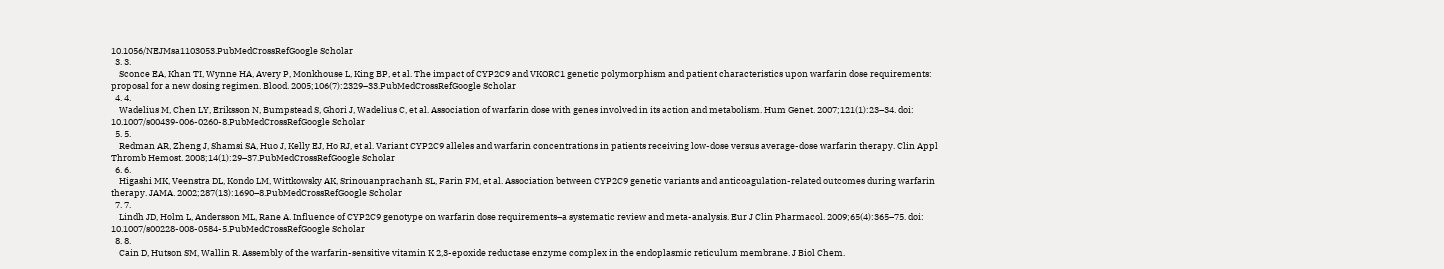10.1056/NEJMsa1103053.PubMedCrossRefGoogle Scholar
  3. 3.
    Sconce EA, Khan TI, Wynne HA, Avery P, Monkhouse L, King BP, et al. The impact of CYP2C9 and VKORC1 genetic polymorphism and patient characteristics upon warfarin dose requirements: proposal for a new dosing regimen. Blood. 2005;106(7):2329–33.PubMedCrossRefGoogle Scholar
  4. 4.
    Wadelius M, Chen LY, Eriksson N, Bumpstead S, Ghori J, Wadelius C, et al. Association of warfarin dose with genes involved in its action and metabolism. Hum Genet. 2007;121(1):23–34. doi: 10.1007/s00439-006-0260-8.PubMedCrossRefGoogle Scholar
  5. 5.
    Redman AR, Zheng J, Shamsi SA, Huo J, Kelly EJ, Ho RJ, et al. Variant CYP2C9 alleles and warfarin concentrations in patients receiving low-dose versus average-dose warfarin therapy. Clin Appl Thromb Hemost. 2008;14(1):29–37.PubMedCrossRefGoogle Scholar
  6. 6.
    Higashi MK, Veenstra DL, Kondo LM, Wittkowsky AK, Srinouanprachanh SL, Farin FM, et al. Association between CYP2C9 genetic variants and anticoagulation-related outcomes during warfarin therapy. JAMA. 2002;287(13):1690–8.PubMedCrossRefGoogle Scholar
  7. 7.
    Lindh JD, Holm L, Andersson ML, Rane A. Influence of CYP2C9 genotype on warfarin dose requirements–a systematic review and meta-analysis. Eur J Clin Pharmacol. 2009;65(4):365–75. doi: 10.1007/s00228-008-0584-5.PubMedCrossRefGoogle Scholar
  8. 8.
    Cain D, Hutson SM, Wallin R. Assembly of the warfarin-sensitive vitamin K 2,3-epoxide reductase enzyme complex in the endoplasmic reticulum membrane. J Biol Chem.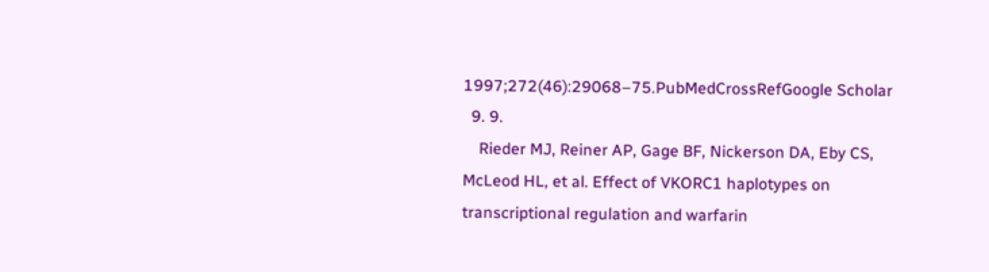1997;272(46):29068–75.PubMedCrossRefGoogle Scholar
  9. 9.
    Rieder MJ, Reiner AP, Gage BF, Nickerson DA, Eby CS, McLeod HL, et al. Effect of VKORC1 haplotypes on transcriptional regulation and warfarin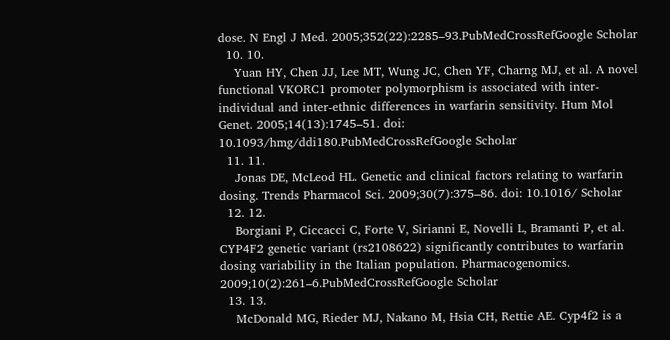dose. N Engl J Med. 2005;352(22):2285–93.PubMedCrossRefGoogle Scholar
  10. 10.
    Yuan HY, Chen JJ, Lee MT, Wung JC, Chen YF, Charng MJ, et al. A novel functional VKORC1 promoter polymorphism is associated with inter-individual and inter-ethnic differences in warfarin sensitivity. Hum Mol Genet. 2005;14(13):1745–51. doi: 10.1093/hmg/ddi180.PubMedCrossRefGoogle Scholar
  11. 11.
    Jonas DE, McLeod HL. Genetic and clinical factors relating to warfarin dosing. Trends Pharmacol Sci. 2009;30(7):375–86. doi: 10.1016/ Scholar
  12. 12.
    Borgiani P, Ciccacci C, Forte V, Sirianni E, Novelli L, Bramanti P, et al. CYP4F2 genetic variant (rs2108622) significantly contributes to warfarin dosing variability in the Italian population. Pharmacogenomics. 2009;10(2):261–6.PubMedCrossRefGoogle Scholar
  13. 13.
    McDonald MG, Rieder MJ, Nakano M, Hsia CH, Rettie AE. Cyp4f2 is a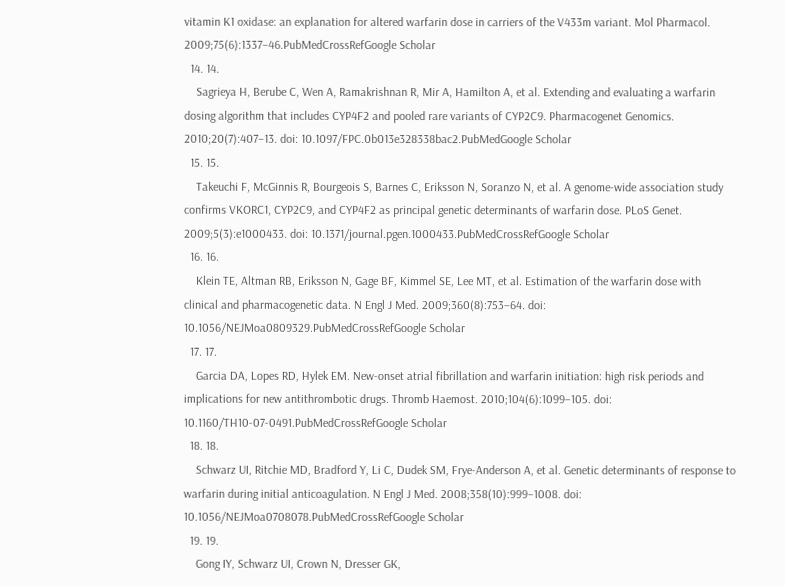vitamin K1 oxidase: an explanation for altered warfarin dose in carriers of the V433m variant. Mol Pharmacol. 2009;75(6):1337–46.PubMedCrossRefGoogle Scholar
  14. 14.
    Sagrieya H, Berube C, Wen A, Ramakrishnan R, Mir A, Hamilton A, et al. Extending and evaluating a warfarin dosing algorithm that includes CYP4F2 and pooled rare variants of CYP2C9. Pharmacogenet Genomics. 2010;20(7):407–13. doi: 10.1097/FPC.0b013e328338bac2.PubMedGoogle Scholar
  15. 15.
    Takeuchi F, McGinnis R, Bourgeois S, Barnes C, Eriksson N, Soranzo N, et al. A genome-wide association study confirms VKORC1, CYP2C9, and CYP4F2 as principal genetic determinants of warfarin dose. PLoS Genet. 2009;5(3):e1000433. doi: 10.1371/journal.pgen.1000433.PubMedCrossRefGoogle Scholar
  16. 16.
    Klein TE, Altman RB, Eriksson N, Gage BF, Kimmel SE, Lee MT, et al. Estimation of the warfarin dose with clinical and pharmacogenetic data. N Engl J Med. 2009;360(8):753–64. doi: 10.1056/NEJMoa0809329.PubMedCrossRefGoogle Scholar
  17. 17.
    Garcia DA, Lopes RD, Hylek EM. New-onset atrial fibrillation and warfarin initiation: high risk periods and implications for new antithrombotic drugs. Thromb Haemost. 2010;104(6):1099–105. doi: 10.1160/TH10-07-0491.PubMedCrossRefGoogle Scholar
  18. 18.
    Schwarz UI, Ritchie MD, Bradford Y, Li C, Dudek SM, Frye-Anderson A, et al. Genetic determinants of response to warfarin during initial anticoagulation. N Engl J Med. 2008;358(10):999–1008. doi: 10.1056/NEJMoa0708078.PubMedCrossRefGoogle Scholar
  19. 19.
    Gong IY, Schwarz UI, Crown N, Dresser GK,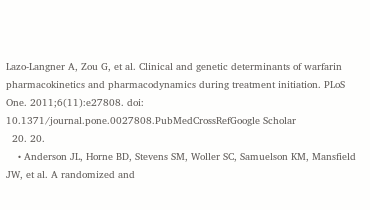Lazo-Langner A, Zou G, et al. Clinical and genetic determinants of warfarin pharmacokinetics and pharmacodynamics during treatment initiation. PLoS One. 2011;6(11):e27808. doi: 10.1371/journal.pone.0027808.PubMedCrossRefGoogle Scholar
  20. 20.
    • Anderson JL, Horne BD, Stevens SM, Woller SC, Samuelson KM, Mansfield JW, et al. A randomized and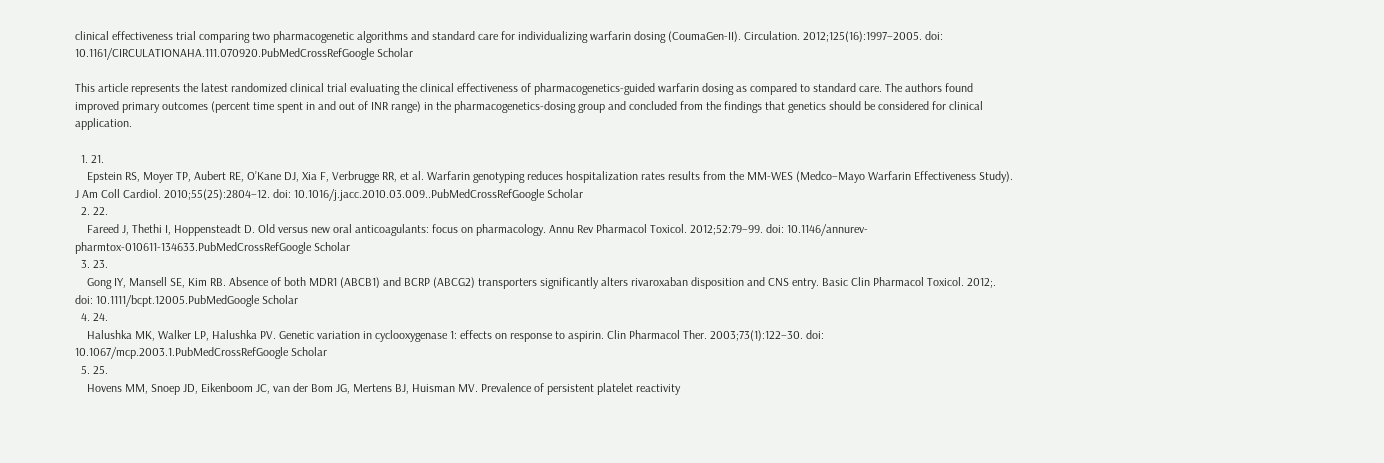clinical effectiveness trial comparing two pharmacogenetic algorithms and standard care for individualizing warfarin dosing (CoumaGen-II). Circulation. 2012;125(16):1997–2005. doi: 10.1161/CIRCULATIONAHA.111.070920.PubMedCrossRefGoogle Scholar

This article represents the latest randomized clinical trial evaluating the clinical effectiveness of pharmacogenetics-guided warfarin dosing as compared to standard care. The authors found improved primary outcomes (percent time spent in and out of INR range) in the pharmacogenetics-dosing group and concluded from the findings that genetics should be considered for clinical application.

  1. 21.
    Epstein RS, Moyer TP, Aubert RE, O’Kane DJ, Xia F, Verbrugge RR, et al. Warfarin genotyping reduces hospitalization rates results from the MM-WES (Medco–Mayo Warfarin Effectiveness Study). J Am Coll Cardiol. 2010;55(25):2804–12. doi: 10.1016/j.jacc.2010.03.009..PubMedCrossRefGoogle Scholar
  2. 22.
    Fareed J, Thethi I, Hoppensteadt D. Old versus new oral anticoagulants: focus on pharmacology. Annu Rev Pharmacol Toxicol. 2012;52:79–99. doi: 10.1146/annurev-pharmtox-010611-134633.PubMedCrossRefGoogle Scholar
  3. 23.
    Gong IY, Mansell SE, Kim RB. Absence of both MDR1 (ABCB1) and BCRP (ABCG2) transporters significantly alters rivaroxaban disposition and CNS entry. Basic Clin Pharmacol Toxicol. 2012;. doi: 10.1111/bcpt.12005.PubMedGoogle Scholar
  4. 24.
    Halushka MK, Walker LP, Halushka PV. Genetic variation in cyclooxygenase 1: effects on response to aspirin. Clin Pharmacol Ther. 2003;73(1):122–30. doi: 10.1067/mcp.2003.1.PubMedCrossRefGoogle Scholar
  5. 25.
    Hovens MM, Snoep JD, Eikenboom JC, van der Bom JG, Mertens BJ, Huisman MV. Prevalence of persistent platelet reactivity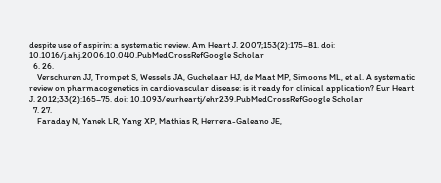despite use of aspirin: a systematic review. Am Heart J. 2007;153(2):175–81. doi: 10.1016/j.ahj.2006.10.040.PubMedCrossRefGoogle Scholar
  6. 26.
    Verschuren JJ, Trompet S, Wessels JA, Guchelaar HJ, de Maat MP, Simoons ML, et al. A systematic review on pharmacogenetics in cardiovascular disease: is it ready for clinical application? Eur Heart J. 2012;33(2):165–75. doi: 10.1093/eurheartj/ehr239.PubMedCrossRefGoogle Scholar
  7. 27.
    Faraday N, Yanek LR, Yang XP, Mathias R, Herrera-Galeano JE,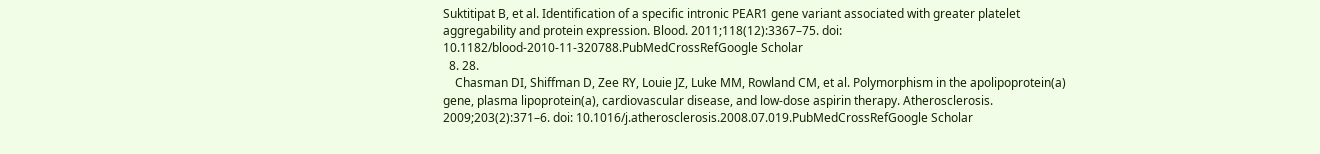Suktitipat B, et al. Identification of a specific intronic PEAR1 gene variant associated with greater platelet aggregability and protein expression. Blood. 2011;118(12):3367–75. doi: 10.1182/blood-2010-11-320788.PubMedCrossRefGoogle Scholar
  8. 28.
    Chasman DI, Shiffman D, Zee RY, Louie JZ, Luke MM, Rowland CM, et al. Polymorphism in the apolipoprotein(a) gene, plasma lipoprotein(a), cardiovascular disease, and low-dose aspirin therapy. Atherosclerosis. 2009;203(2):371–6. doi: 10.1016/j.atherosclerosis.2008.07.019.PubMedCrossRefGoogle Scholar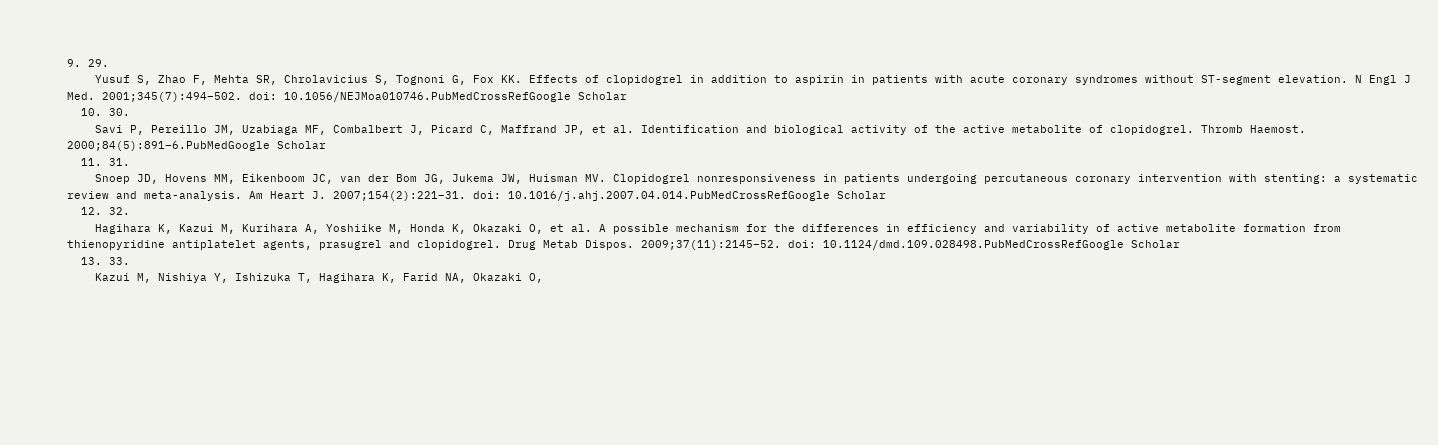9. 29.
    Yusuf S, Zhao F, Mehta SR, Chrolavicius S, Tognoni G, Fox KK. Effects of clopidogrel in addition to aspirin in patients with acute coronary syndromes without ST-segment elevation. N Engl J Med. 2001;345(7):494–502. doi: 10.1056/NEJMoa010746.PubMedCrossRefGoogle Scholar
  10. 30.
    Savi P, Pereillo JM, Uzabiaga MF, Combalbert J, Picard C, Maffrand JP, et al. Identification and biological activity of the active metabolite of clopidogrel. Thromb Haemost. 2000;84(5):891–6.PubMedGoogle Scholar
  11. 31.
    Snoep JD, Hovens MM, Eikenboom JC, van der Bom JG, Jukema JW, Huisman MV. Clopidogrel nonresponsiveness in patients undergoing percutaneous coronary intervention with stenting: a systematic review and meta-analysis. Am Heart J. 2007;154(2):221–31. doi: 10.1016/j.ahj.2007.04.014.PubMedCrossRefGoogle Scholar
  12. 32.
    Hagihara K, Kazui M, Kurihara A, Yoshiike M, Honda K, Okazaki O, et al. A possible mechanism for the differences in efficiency and variability of active metabolite formation from thienopyridine antiplatelet agents, prasugrel and clopidogrel. Drug Metab Dispos. 2009;37(11):2145–52. doi: 10.1124/dmd.109.028498.PubMedCrossRefGoogle Scholar
  13. 33.
    Kazui M, Nishiya Y, Ishizuka T, Hagihara K, Farid NA, Okazaki O,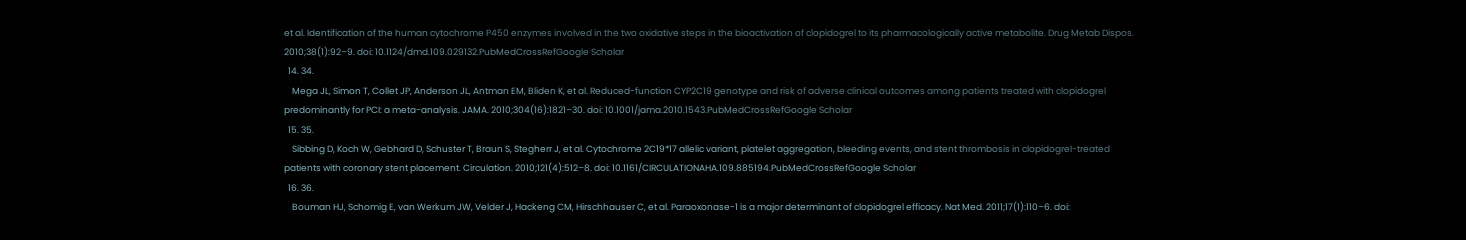et al. Identification of the human cytochrome P450 enzymes involved in the two oxidative steps in the bioactivation of clopidogrel to its pharmacologically active metabolite. Drug Metab Dispos. 2010;38(1):92–9. doi: 10.1124/dmd.109.029132.PubMedCrossRefGoogle Scholar
  14. 34.
    Mega JL, Simon T, Collet JP, Anderson JL, Antman EM, Bliden K, et al. Reduced-function CYP2C19 genotype and risk of adverse clinical outcomes among patients treated with clopidogrel predominantly for PCI: a meta-analysis. JAMA. 2010;304(16):1821–30. doi: 10.1001/jama.2010.1543.PubMedCrossRefGoogle Scholar
  15. 35.
    Sibbing D, Koch W, Gebhard D, Schuster T, Braun S, Stegherr J, et al. Cytochrome 2C19*17 allelic variant, platelet aggregation, bleeding events, and stent thrombosis in clopidogrel-treated patients with coronary stent placement. Circulation. 2010;121(4):512–8. doi: 10.1161/CIRCULATIONAHA.109.885194.PubMedCrossRefGoogle Scholar
  16. 36.
    Bouman HJ, Schomig E, van Werkum JW, Velder J, Hackeng CM, Hirschhauser C, et al. Paraoxonase-1 is a major determinant of clopidogrel efficacy. Nat Med. 2011;17(1):110–6. doi: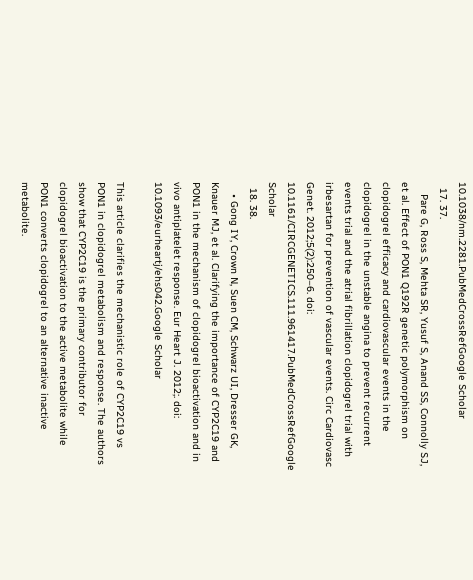10.1038/nm.2281.PubMedCrossRefGoogle Scholar
  17. 37.
    Pare G, Ross S, Mehta SR, Yusuf S, Anand SS, Connolly SJ, et al. Effect of PON1 Q192R genetic polymorphism on clopidogrel efficacy and cardiovascular events in the clopidogrel in the unstable angina to prevent recurrent events trial and the atrial fibrillation clopidogrel trial with irbesartan for prevention of vascular events. Circ Cardiovasc Genet. 2012;5(2):250–6. doi: 10.1161/CIRCGENETICS.111.961417.PubMedCrossRefGoogle Scholar
  18. 38.
    • Gong IY, Crown N, Suen CM, Schwarz UI, Dresser GK, Knauer MJ, et al. Clarifying the importance of CYP2C19 and PON1 in the mechanism of clopidogrel bioactivation and in vivo antiplatelet response. Eur Heart J. 2012;. doi: 10.1093/eurheartj/ehs042.Google Scholar

This article clarifies the mechanistic role of CYP2C19 vs PON1 in clopidogrel metabolism and response. The authors show that CYP2C19 is the primary contributor for clopidogrel bioactivation to the active metabolite while PON1 converts clopidogrel to an alternative inactive metabolite.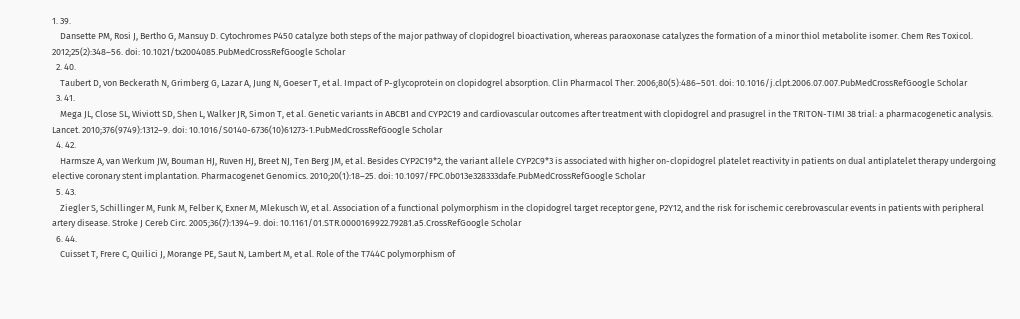1. 39.
    Dansette PM, Rosi J, Bertho G, Mansuy D. Cytochromes P450 catalyze both steps of the major pathway of clopidogrel bioactivation, whereas paraoxonase catalyzes the formation of a minor thiol metabolite isomer. Chem Res Toxicol. 2012;25(2):348–56. doi: 10.1021/tx2004085.PubMedCrossRefGoogle Scholar
  2. 40.
    Taubert D, von Beckerath N, Grimberg G, Lazar A, Jung N, Goeser T, et al. Impact of P-glycoprotein on clopidogrel absorption. Clin Pharmacol Ther. 2006;80(5):486–501. doi: 10.1016/j.clpt.2006.07.007.PubMedCrossRefGoogle Scholar
  3. 41.
    Mega JL, Close SL, Wiviott SD, Shen L, Walker JR, Simon T, et al. Genetic variants in ABCB1 and CYP2C19 and cardiovascular outcomes after treatment with clopidogrel and prasugrel in the TRITON-TIMI 38 trial: a pharmacogenetic analysis. Lancet. 2010;376(9749):1312–9. doi: 10.1016/S0140-6736(10)61273-1.PubMedCrossRefGoogle Scholar
  4. 42.
    Harmsze A, van Werkum JW, Bouman HJ, Ruven HJ, Breet NJ, Ten Berg JM, et al. Besides CYP2C19*2, the variant allele CYP2C9*3 is associated with higher on-clopidogrel platelet reactivity in patients on dual antiplatelet therapy undergoing elective coronary stent implantation. Pharmacogenet Genomics. 2010;20(1):18–25. doi: 10.1097/FPC.0b013e328333dafe.PubMedCrossRefGoogle Scholar
  5. 43.
    Ziegler S, Schillinger M, Funk M, Felber K, Exner M, Mlekusch W, et al. Association of a functional polymorphism in the clopidogrel target receptor gene, P2Y12, and the risk for ischemic cerebrovascular events in patients with peripheral artery disease. Stroke J Cereb Circ. 2005;36(7):1394–9. doi: 10.1161/01.STR.0000169922.79281.a5.CrossRefGoogle Scholar
  6. 44.
    Cuisset T, Frere C, Quilici J, Morange PE, Saut N, Lambert M, et al. Role of the T744C polymorphism of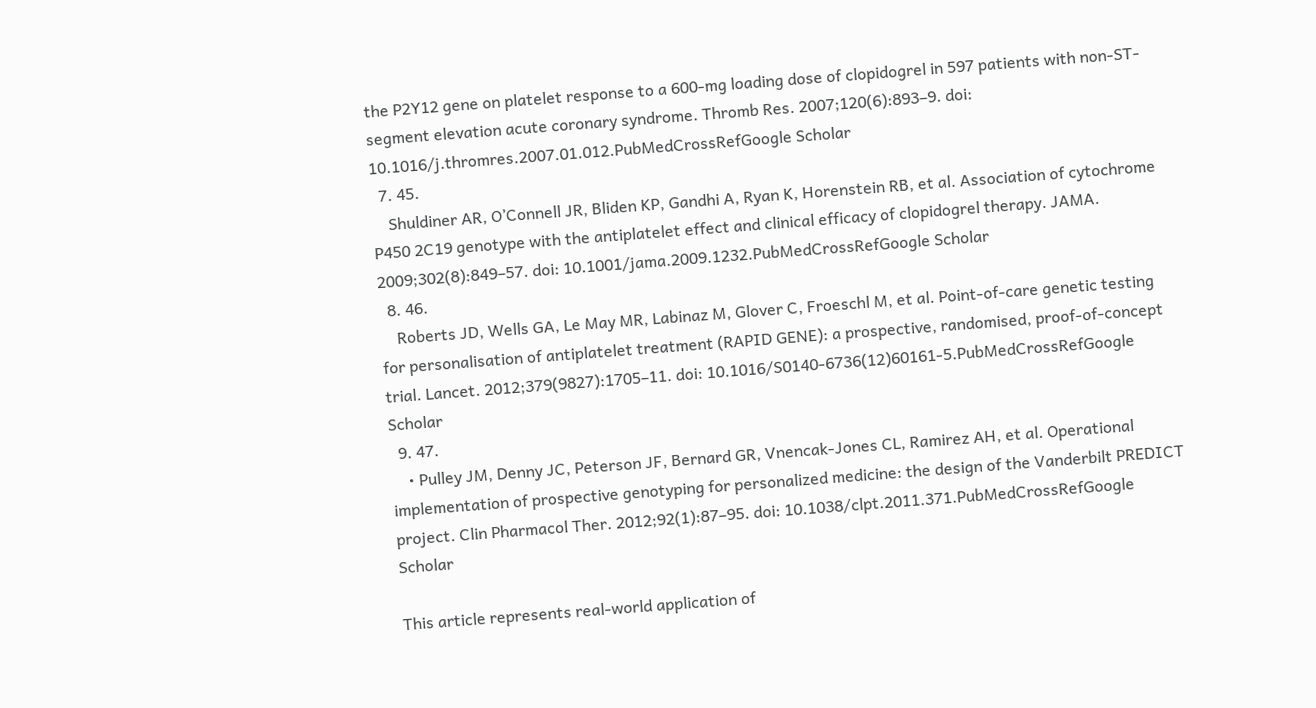the P2Y12 gene on platelet response to a 600-mg loading dose of clopidogrel in 597 patients with non-ST-segment elevation acute coronary syndrome. Thromb Res. 2007;120(6):893–9. doi: 10.1016/j.thromres.2007.01.012.PubMedCrossRefGoogle Scholar
  7. 45.
    Shuldiner AR, O’Connell JR, Bliden KP, Gandhi A, Ryan K, Horenstein RB, et al. Association of cytochrome P450 2C19 genotype with the antiplatelet effect and clinical efficacy of clopidogrel therapy. JAMA. 2009;302(8):849–57. doi: 10.1001/jama.2009.1232.PubMedCrossRefGoogle Scholar
  8. 46.
    Roberts JD, Wells GA, Le May MR, Labinaz M, Glover C, Froeschl M, et al. Point-of-care genetic testing for personalisation of antiplatelet treatment (RAPID GENE): a prospective, randomised, proof-of-concept trial. Lancet. 2012;379(9827):1705–11. doi: 10.1016/S0140-6736(12)60161-5.PubMedCrossRefGoogle Scholar
  9. 47.
    • Pulley JM, Denny JC, Peterson JF, Bernard GR, Vnencak-Jones CL, Ramirez AH, et al. Operational implementation of prospective genotyping for personalized medicine: the design of the Vanderbilt PREDICT project. Clin Pharmacol Ther. 2012;92(1):87–95. doi: 10.1038/clpt.2011.371.PubMedCrossRefGoogle Scholar

This article represents real-world application of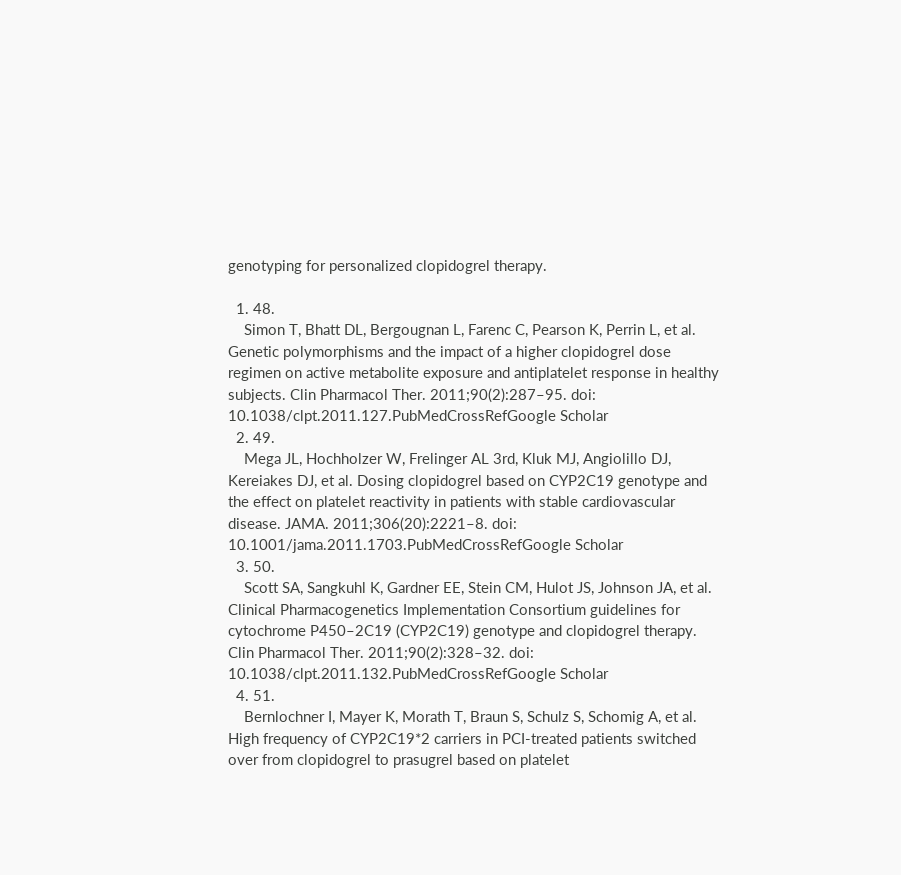genotyping for personalized clopidogrel therapy.

  1. 48.
    Simon T, Bhatt DL, Bergougnan L, Farenc C, Pearson K, Perrin L, et al. Genetic polymorphisms and the impact of a higher clopidogrel dose regimen on active metabolite exposure and antiplatelet response in healthy subjects. Clin Pharmacol Ther. 2011;90(2):287–95. doi: 10.1038/clpt.2011.127.PubMedCrossRefGoogle Scholar
  2. 49.
    Mega JL, Hochholzer W, Frelinger AL 3rd, Kluk MJ, Angiolillo DJ, Kereiakes DJ, et al. Dosing clopidogrel based on CYP2C19 genotype and the effect on platelet reactivity in patients with stable cardiovascular disease. JAMA. 2011;306(20):2221–8. doi: 10.1001/jama.2011.1703.PubMedCrossRefGoogle Scholar
  3. 50.
    Scott SA, Sangkuhl K, Gardner EE, Stein CM, Hulot JS, Johnson JA, et al. Clinical Pharmacogenetics Implementation Consortium guidelines for cytochrome P450–2C19 (CYP2C19) genotype and clopidogrel therapy. Clin Pharmacol Ther. 2011;90(2):328–32. doi: 10.1038/clpt.2011.132.PubMedCrossRefGoogle Scholar
  4. 51.
    Bernlochner I, Mayer K, Morath T, Braun S, Schulz S, Schomig A, et al. High frequency of CYP2C19*2 carriers in PCI-treated patients switched over from clopidogrel to prasugrel based on platelet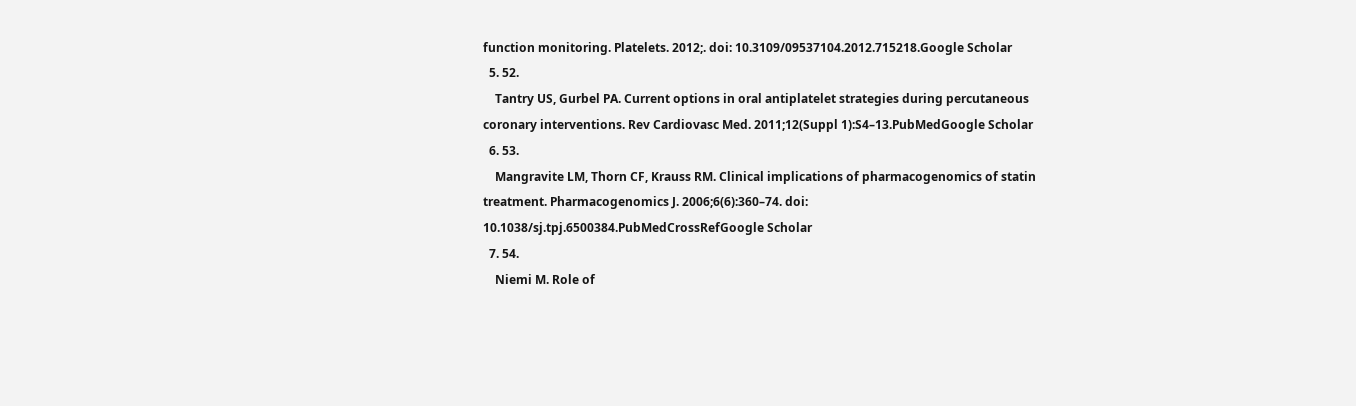function monitoring. Platelets. 2012;. doi: 10.3109/09537104.2012.715218.Google Scholar
  5. 52.
    Tantry US, Gurbel PA. Current options in oral antiplatelet strategies during percutaneous coronary interventions. Rev Cardiovasc Med. 2011;12(Suppl 1):S4–13.PubMedGoogle Scholar
  6. 53.
    Mangravite LM, Thorn CF, Krauss RM. Clinical implications of pharmacogenomics of statin treatment. Pharmacogenomics J. 2006;6(6):360–74. doi: 10.1038/sj.tpj.6500384.PubMedCrossRefGoogle Scholar
  7. 54.
    Niemi M. Role of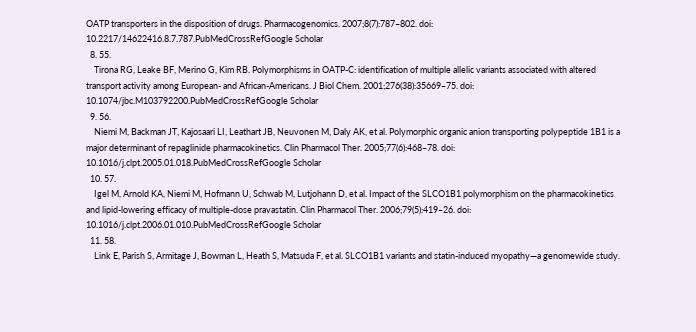OATP transporters in the disposition of drugs. Pharmacogenomics. 2007;8(7):787–802. doi: 10.2217/14622416.8.7.787.PubMedCrossRefGoogle Scholar
  8. 55.
    Tirona RG, Leake BF, Merino G, Kim RB. Polymorphisms in OATP-C: identification of multiple allelic variants associated with altered transport activity among European- and African-Americans. J Biol Chem. 2001;276(38):35669–75. doi: 10.1074/jbc.M103792200.PubMedCrossRefGoogle Scholar
  9. 56.
    Niemi M, Backman JT, Kajosaari LI, Leathart JB, Neuvonen M, Daly AK, et al. Polymorphic organic anion transporting polypeptide 1B1 is a major determinant of repaglinide pharmacokinetics. Clin Pharmacol Ther. 2005;77(6):468–78. doi: 10.1016/j.clpt.2005.01.018.PubMedCrossRefGoogle Scholar
  10. 57.
    Igel M, Arnold KA, Niemi M, Hofmann U, Schwab M, Lutjohann D, et al. Impact of the SLCO1B1 polymorphism on the pharmacokinetics and lipid-lowering efficacy of multiple-dose pravastatin. Clin Pharmacol Ther. 2006;79(5):419–26. doi: 10.1016/j.clpt.2006.01.010.PubMedCrossRefGoogle Scholar
  11. 58.
    Link E, Parish S, Armitage J, Bowman L, Heath S, Matsuda F, et al. SLCO1B1 variants and statin-induced myopathy—a genomewide study.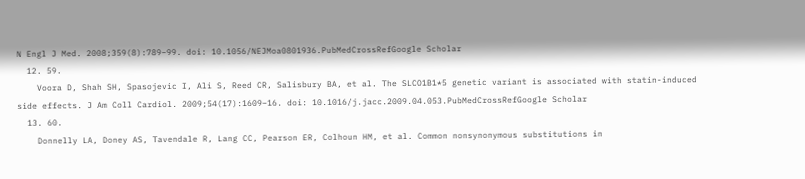N Engl J Med. 2008;359(8):789–99. doi: 10.1056/NEJMoa0801936.PubMedCrossRefGoogle Scholar
  12. 59.
    Voora D, Shah SH, Spasojevic I, Ali S, Reed CR, Salisbury BA, et al. The SLCO1B1*5 genetic variant is associated with statin-induced side effects. J Am Coll Cardiol. 2009;54(17):1609–16. doi: 10.1016/j.jacc.2009.04.053.PubMedCrossRefGoogle Scholar
  13. 60.
    Donnelly LA, Doney AS, Tavendale R, Lang CC, Pearson ER, Colhoun HM, et al. Common nonsynonymous substitutions in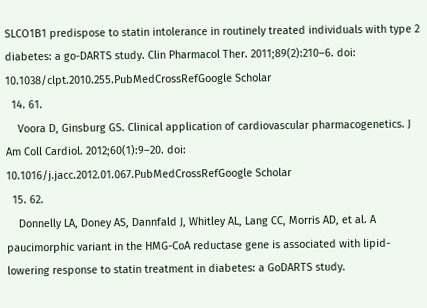SLCO1B1 predispose to statin intolerance in routinely treated individuals with type 2 diabetes: a go-DARTS study. Clin Pharmacol Ther. 2011;89(2):210–6. doi: 10.1038/clpt.2010.255.PubMedCrossRefGoogle Scholar
  14. 61.
    Voora D, Ginsburg GS. Clinical application of cardiovascular pharmacogenetics. J Am Coll Cardiol. 2012;60(1):9–20. doi: 10.1016/j.jacc.2012.01.067.PubMedCrossRefGoogle Scholar
  15. 62.
    Donnelly LA, Doney AS, Dannfald J, Whitley AL, Lang CC, Morris AD, et al. A paucimorphic variant in the HMG-CoA reductase gene is associated with lipid-lowering response to statin treatment in diabetes: a GoDARTS study.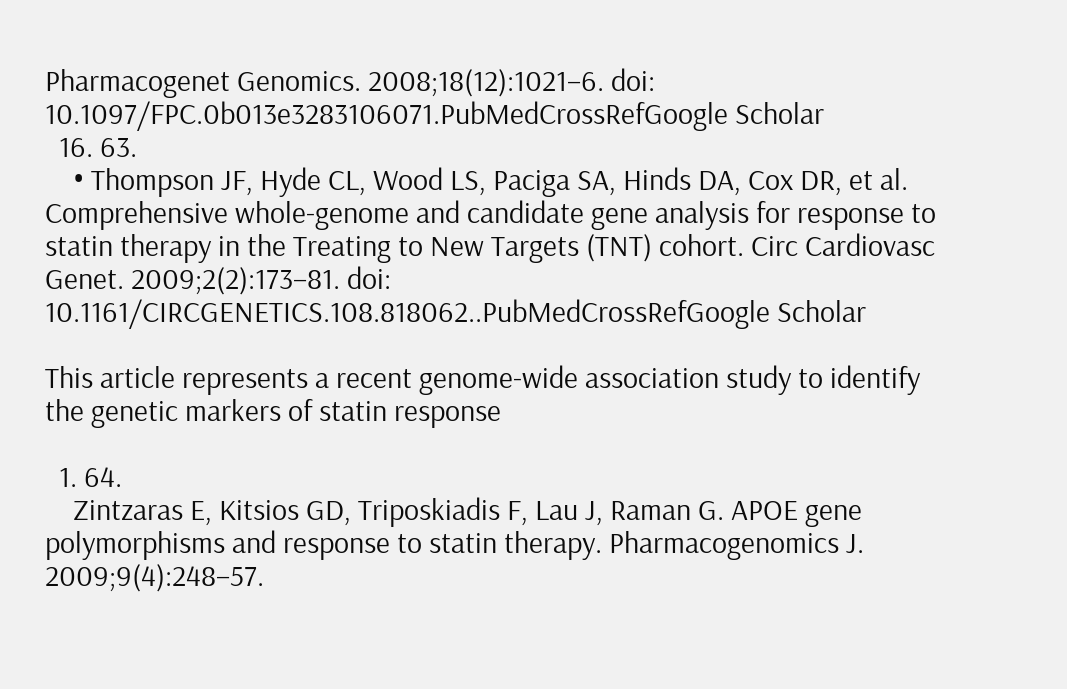Pharmacogenet Genomics. 2008;18(12):1021–6. doi: 10.1097/FPC.0b013e3283106071.PubMedCrossRefGoogle Scholar
  16. 63.
    • Thompson JF, Hyde CL, Wood LS, Paciga SA, Hinds DA, Cox DR, et al. Comprehensive whole-genome and candidate gene analysis for response to statin therapy in the Treating to New Targets (TNT) cohort. Circ Cardiovasc Genet. 2009;2(2):173–81. doi: 10.1161/CIRCGENETICS.108.818062..PubMedCrossRefGoogle Scholar

This article represents a recent genome-wide association study to identify the genetic markers of statin response

  1. 64.
    Zintzaras E, Kitsios GD, Triposkiadis F, Lau J, Raman G. APOE gene polymorphisms and response to statin therapy. Pharmacogenomics J. 2009;9(4):248–57.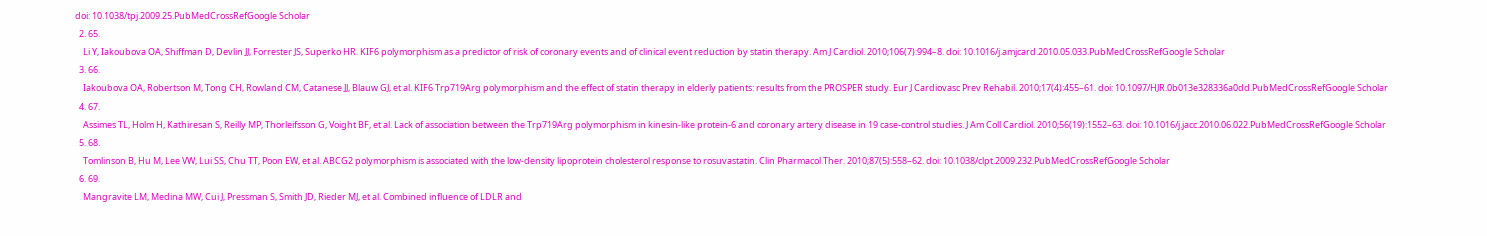doi: 10.1038/tpj.2009.25.PubMedCrossRefGoogle Scholar
  2. 65.
    Li Y, Iakoubova OA, Shiffman D, Devlin JJ, Forrester JS, Superko HR. KIF6 polymorphism as a predictor of risk of coronary events and of clinical event reduction by statin therapy. Am J Cardiol. 2010;106(7):994–8. doi: 10.1016/j.amjcard.2010.05.033.PubMedCrossRefGoogle Scholar
  3. 66.
    Iakoubova OA, Robertson M, Tong CH, Rowland CM, Catanese JJ, Blauw GJ, et al. KIF6 Trp719Arg polymorphism and the effect of statin therapy in elderly patients: results from the PROSPER study. Eur J Cardiovasc Prev Rehabil. 2010;17(4):455–61. doi: 10.1097/HJR.0b013e328336a0dd.PubMedCrossRefGoogle Scholar
  4. 67.
    Assimes TL, Holm H, Kathiresan S, Reilly MP, Thorleifsson G, Voight BF, et al. Lack of association between the Trp719Arg polymorphism in kinesin-like protein-6 and coronary artery disease in 19 case-control studies. J Am Coll Cardiol. 2010;56(19):1552–63. doi: 10.1016/j.jacc.2010.06.022.PubMedCrossRefGoogle Scholar
  5. 68.
    Tomlinson B, Hu M, Lee VW, Lui SS, Chu TT, Poon EW, et al. ABCG2 polymorphism is associated with the low-density lipoprotein cholesterol response to rosuvastatin. Clin Pharmacol Ther. 2010;87(5):558–62. doi: 10.1038/clpt.2009.232.PubMedCrossRefGoogle Scholar
  6. 69.
    Mangravite LM, Medina MW, Cui J, Pressman S, Smith JD, Rieder MJ, et al. Combined influence of LDLR and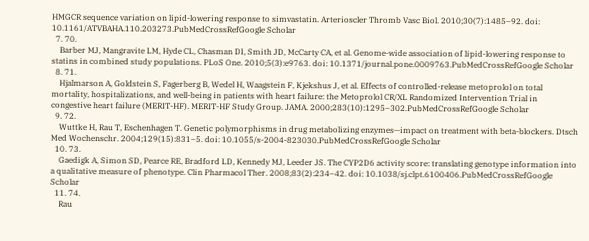HMGCR sequence variation on lipid-lowering response to simvastatin. Arterioscler Thromb Vasc Biol. 2010;30(7):1485–92. doi: 10.1161/ATVBAHA.110.203273.PubMedCrossRefGoogle Scholar
  7. 70.
    Barber MJ, Mangravite LM, Hyde CL, Chasman DI, Smith JD, McCarty CA, et al. Genome-wide association of lipid-lowering response to statins in combined study populations. PLoS One. 2010;5(3):e9763. doi: 10.1371/journal.pone.0009763.PubMedCrossRefGoogle Scholar
  8. 71.
    Hjalmarson A, Goldstein S, Fagerberg B, Wedel H, Waagstein F, Kjekshus J, et al. Effects of controlled-release metoprolol on total mortality, hospitalizations, and well-being in patients with heart failure: the Metoprolol CR/XL Randomized Intervention Trial in congestive heart failure (MERIT-HF). MERIT-HF Study Group. JAMA. 2000;283(10):1295–302.PubMedCrossRefGoogle Scholar
  9. 72.
    Wuttke H, Rau T, Eschenhagen T. Genetic polymorphisms in drug metabolizing enzymes—impact on treatment with beta-blockers. Dtsch Med Wochenschr. 2004;129(15):831–5. doi: 10.1055/s-2004-823030.PubMedCrossRefGoogle Scholar
  10. 73.
    Gaedigk A, Simon SD, Pearce RE, Bradford LD, Kennedy MJ, Leeder JS. The CYP2D6 activity score: translating genotype information into a qualitative measure of phenotype. Clin Pharmacol Ther. 2008;83(2):234–42. doi: 10.1038/sj.clpt.6100406.PubMedCrossRefGoogle Scholar
  11. 74.
    Rau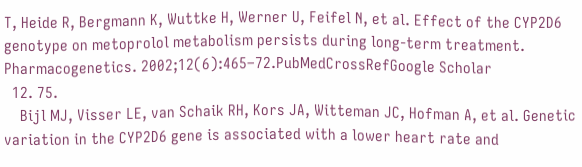T, Heide R, Bergmann K, Wuttke H, Werner U, Feifel N, et al. Effect of the CYP2D6 genotype on metoprolol metabolism persists during long-term treatment. Pharmacogenetics. 2002;12(6):465–72.PubMedCrossRefGoogle Scholar
  12. 75.
    Bijl MJ, Visser LE, van Schaik RH, Kors JA, Witteman JC, Hofman A, et al. Genetic variation in the CYP2D6 gene is associated with a lower heart rate and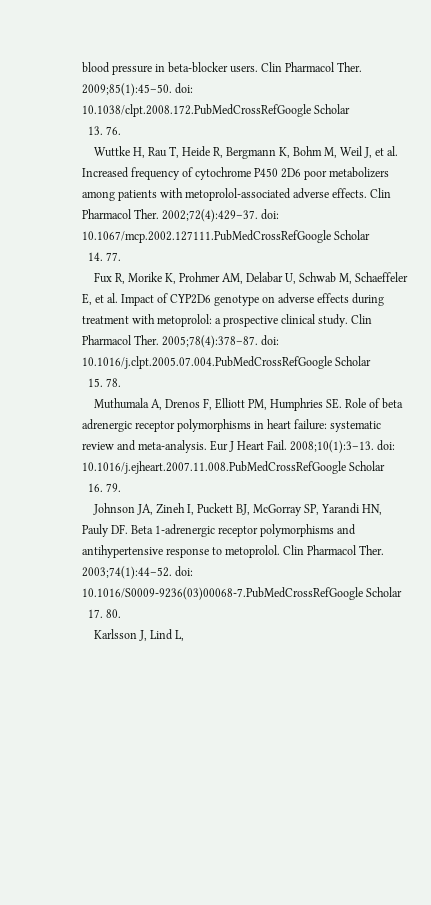blood pressure in beta-blocker users. Clin Pharmacol Ther. 2009;85(1):45–50. doi: 10.1038/clpt.2008.172.PubMedCrossRefGoogle Scholar
  13. 76.
    Wuttke H, Rau T, Heide R, Bergmann K, Bohm M, Weil J, et al. Increased frequency of cytochrome P450 2D6 poor metabolizers among patients with metoprolol-associated adverse effects. Clin Pharmacol Ther. 2002;72(4):429–37. doi: 10.1067/mcp.2002.127111.PubMedCrossRefGoogle Scholar
  14. 77.
    Fux R, Morike K, Prohmer AM, Delabar U, Schwab M, Schaeffeler E, et al. Impact of CYP2D6 genotype on adverse effects during treatment with metoprolol: a prospective clinical study. Clin Pharmacol Ther. 2005;78(4):378–87. doi: 10.1016/j.clpt.2005.07.004.PubMedCrossRefGoogle Scholar
  15. 78.
    Muthumala A, Drenos F, Elliott PM, Humphries SE. Role of beta adrenergic receptor polymorphisms in heart failure: systematic review and meta-analysis. Eur J Heart Fail. 2008;10(1):3–13. doi: 10.1016/j.ejheart.2007.11.008.PubMedCrossRefGoogle Scholar
  16. 79.
    Johnson JA, Zineh I, Puckett BJ, McGorray SP, Yarandi HN, Pauly DF. Beta 1-adrenergic receptor polymorphisms and antihypertensive response to metoprolol. Clin Pharmacol Ther. 2003;74(1):44–52. doi: 10.1016/S0009-9236(03)00068-7.PubMedCrossRefGoogle Scholar
  17. 80.
    Karlsson J, Lind L,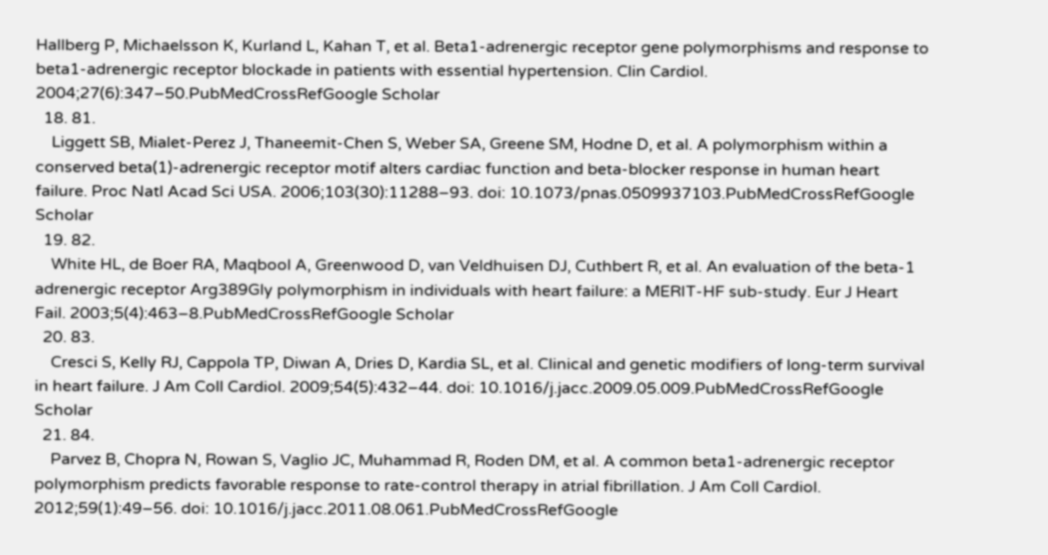Hallberg P, Michaelsson K, Kurland L, Kahan T, et al. Beta1-adrenergic receptor gene polymorphisms and response to beta1-adrenergic receptor blockade in patients with essential hypertension. Clin Cardiol. 2004;27(6):347–50.PubMedCrossRefGoogle Scholar
  18. 81.
    Liggett SB, Mialet-Perez J, Thaneemit-Chen S, Weber SA, Greene SM, Hodne D, et al. A polymorphism within a conserved beta(1)-adrenergic receptor motif alters cardiac function and beta-blocker response in human heart failure. Proc Natl Acad Sci USA. 2006;103(30):11288–93. doi: 10.1073/pnas.0509937103.PubMedCrossRefGoogle Scholar
  19. 82.
    White HL, de Boer RA, Maqbool A, Greenwood D, van Veldhuisen DJ, Cuthbert R, et al. An evaluation of the beta-1 adrenergic receptor Arg389Gly polymorphism in individuals with heart failure: a MERIT-HF sub-study. Eur J Heart Fail. 2003;5(4):463–8.PubMedCrossRefGoogle Scholar
  20. 83.
    Cresci S, Kelly RJ, Cappola TP, Diwan A, Dries D, Kardia SL, et al. Clinical and genetic modifiers of long-term survival in heart failure. J Am Coll Cardiol. 2009;54(5):432–44. doi: 10.1016/j.jacc.2009.05.009.PubMedCrossRefGoogle Scholar
  21. 84.
    Parvez B, Chopra N, Rowan S, Vaglio JC, Muhammad R, Roden DM, et al. A common beta1-adrenergic receptor polymorphism predicts favorable response to rate-control therapy in atrial fibrillation. J Am Coll Cardiol. 2012;59(1):49–56. doi: 10.1016/j.jacc.2011.08.061.PubMedCrossRefGoogle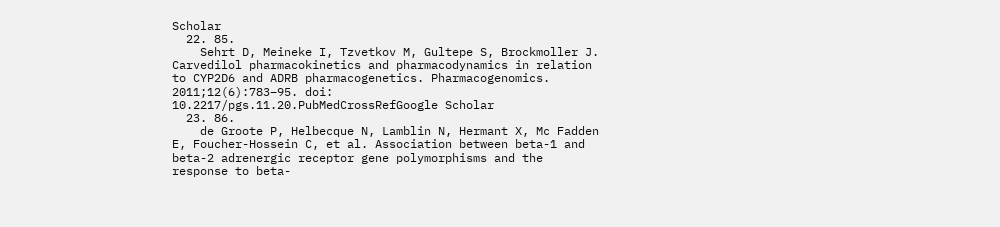Scholar
  22. 85.
    Sehrt D, Meineke I, Tzvetkov M, Gultepe S, Brockmoller J. Carvedilol pharmacokinetics and pharmacodynamics in relation to CYP2D6 and ADRB pharmacogenetics. Pharmacogenomics. 2011;12(6):783–95. doi: 10.2217/pgs.11.20.PubMedCrossRefGoogle Scholar
  23. 86.
    de Groote P, Helbecque N, Lamblin N, Hermant X, Mc Fadden E, Foucher-Hossein C, et al. Association between beta-1 and beta-2 adrenergic receptor gene polymorphisms and the response to beta-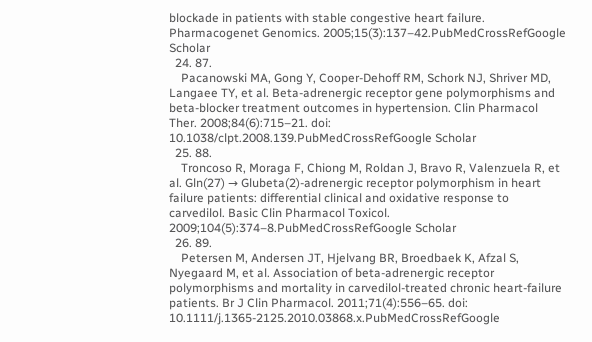blockade in patients with stable congestive heart failure. Pharmacogenet Genomics. 2005;15(3):137–42.PubMedCrossRefGoogle Scholar
  24. 87.
    Pacanowski MA, Gong Y, Cooper-Dehoff RM, Schork NJ, Shriver MD, Langaee TY, et al. Beta-adrenergic receptor gene polymorphisms and beta-blocker treatment outcomes in hypertension. Clin Pharmacol Ther. 2008;84(6):715–21. doi: 10.1038/clpt.2008.139.PubMedCrossRefGoogle Scholar
  25. 88.
    Troncoso R, Moraga F, Chiong M, Roldan J, Bravo R, Valenzuela R, et al. Gln(27) → Glubeta(2)-adrenergic receptor polymorphism in heart failure patients: differential clinical and oxidative response to carvedilol. Basic Clin Pharmacol Toxicol. 2009;104(5):374–8.PubMedCrossRefGoogle Scholar
  26. 89.
    Petersen M, Andersen JT, Hjelvang BR, Broedbaek K, Afzal S, Nyegaard M, et al. Association of beta-adrenergic receptor polymorphisms and mortality in carvedilol-treated chronic heart-failure patients. Br J Clin Pharmacol. 2011;71(4):556–65. doi: 10.1111/j.1365-2125.2010.03868.x.PubMedCrossRefGoogle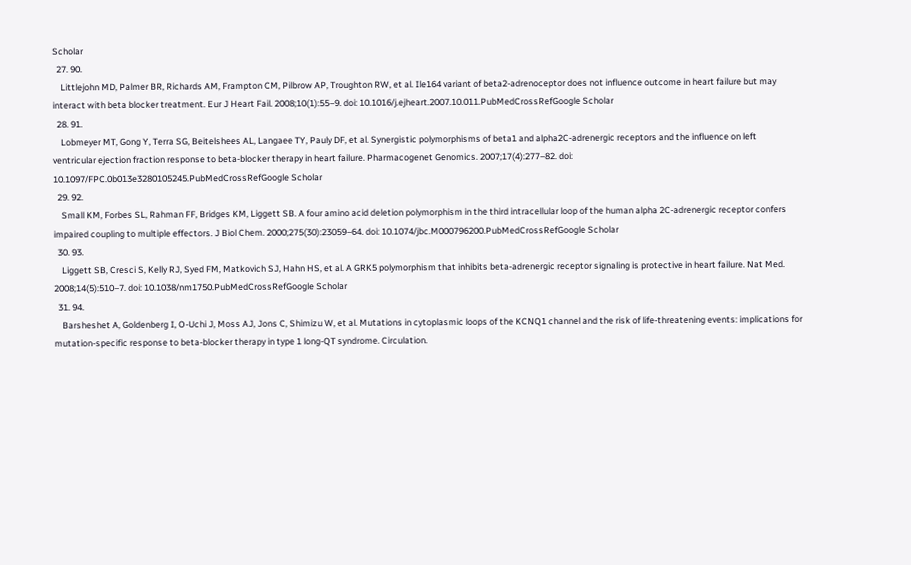Scholar
  27. 90.
    Littlejohn MD, Palmer BR, Richards AM, Frampton CM, Pilbrow AP, Troughton RW, et al. Ile164 variant of beta2-adrenoceptor does not influence outcome in heart failure but may interact with beta blocker treatment. Eur J Heart Fail. 2008;10(1):55–9. doi: 10.1016/j.ejheart.2007.10.011.PubMedCrossRefGoogle Scholar
  28. 91.
    Lobmeyer MT, Gong Y, Terra SG, Beitelshees AL, Langaee TY, Pauly DF, et al. Synergistic polymorphisms of beta1 and alpha2C-adrenergic receptors and the influence on left ventricular ejection fraction response to beta-blocker therapy in heart failure. Pharmacogenet Genomics. 2007;17(4):277–82. doi: 10.1097/FPC.0b013e3280105245.PubMedCrossRefGoogle Scholar
  29. 92.
    Small KM, Forbes SL, Rahman FF, Bridges KM, Liggett SB. A four amino acid deletion polymorphism in the third intracellular loop of the human alpha 2C-adrenergic receptor confers impaired coupling to multiple effectors. J Biol Chem. 2000;275(30):23059–64. doi: 10.1074/jbc.M000796200.PubMedCrossRefGoogle Scholar
  30. 93.
    Liggett SB, Cresci S, Kelly RJ, Syed FM, Matkovich SJ, Hahn HS, et al. A GRK5 polymorphism that inhibits beta-adrenergic receptor signaling is protective in heart failure. Nat Med. 2008;14(5):510–7. doi: 10.1038/nm1750.PubMedCrossRefGoogle Scholar
  31. 94.
    Barsheshet A, Goldenberg I, O-Uchi J, Moss AJ, Jons C, Shimizu W, et al. Mutations in cytoplasmic loops of the KCNQ1 channel and the risk of life-threatening events: implications for mutation-specific response to beta-blocker therapy in type 1 long-QT syndrome. Circulation.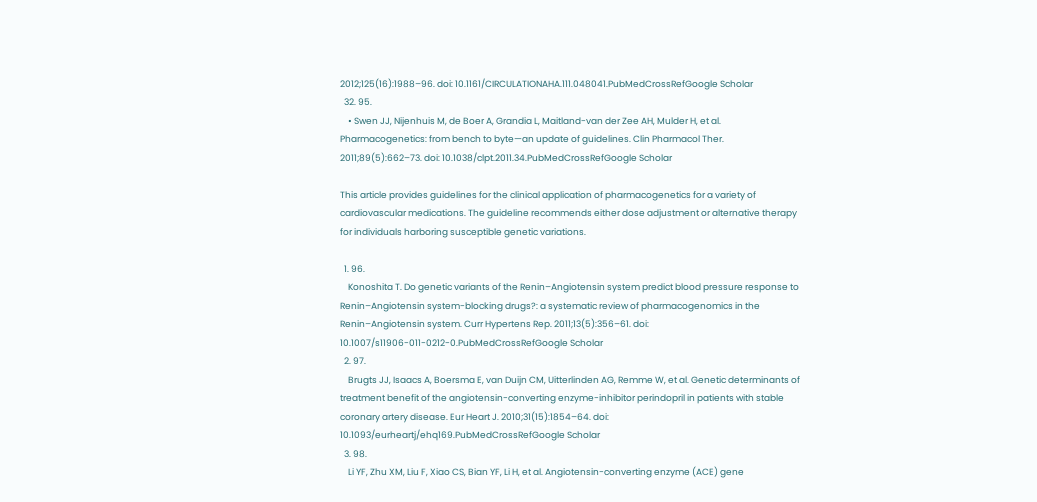2012;125(16):1988–96. doi: 10.1161/CIRCULATIONAHA.111.048041.PubMedCrossRefGoogle Scholar
  32. 95.
    • Swen JJ, Nijenhuis M, de Boer A, Grandia L, Maitland-van der Zee AH, Mulder H, et al. Pharmacogenetics: from bench to byte—an update of guidelines. Clin Pharmacol Ther. 2011;89(5):662–73. doi: 10.1038/clpt.2011.34.PubMedCrossRefGoogle Scholar

This article provides guidelines for the clinical application of pharmacogenetics for a variety of cardiovascular medications. The guideline recommends either dose adjustment or alternative therapy for individuals harboring susceptible genetic variations.

  1. 96.
    Konoshita T. Do genetic variants of the Renin–Angiotensin system predict blood pressure response to Renin–Angiotensin system-blocking drugs?: a systematic review of pharmacogenomics in the Renin–Angiotensin system. Curr Hypertens Rep. 2011;13(5):356–61. doi: 10.1007/s11906-011-0212-0.PubMedCrossRefGoogle Scholar
  2. 97.
    Brugts JJ, Isaacs A, Boersma E, van Duijn CM, Uitterlinden AG, Remme W, et al. Genetic determinants of treatment benefit of the angiotensin-converting enzyme-inhibitor perindopril in patients with stable coronary artery disease. Eur Heart J. 2010;31(15):1854–64. doi: 10.1093/eurheartj/ehq169.PubMedCrossRefGoogle Scholar
  3. 98.
    Li YF, Zhu XM, Liu F, Xiao CS, Bian YF, Li H, et al. Angiotensin-converting enzyme (ACE) gene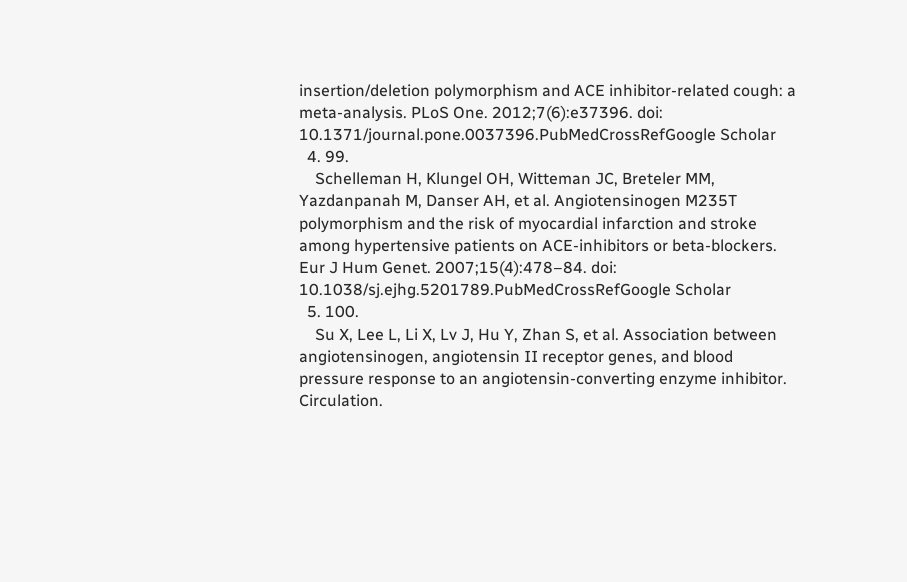insertion/deletion polymorphism and ACE inhibitor-related cough: a meta-analysis. PLoS One. 2012;7(6):e37396. doi: 10.1371/journal.pone.0037396.PubMedCrossRefGoogle Scholar
  4. 99.
    Schelleman H, Klungel OH, Witteman JC, Breteler MM, Yazdanpanah M, Danser AH, et al. Angiotensinogen M235T polymorphism and the risk of myocardial infarction and stroke among hypertensive patients on ACE-inhibitors or beta-blockers. Eur J Hum Genet. 2007;15(4):478–84. doi: 10.1038/sj.ejhg.5201789.PubMedCrossRefGoogle Scholar
  5. 100.
    Su X, Lee L, Li X, Lv J, Hu Y, Zhan S, et al. Association between angiotensinogen, angiotensin II receptor genes, and blood pressure response to an angiotensin-converting enzyme inhibitor. Circulation.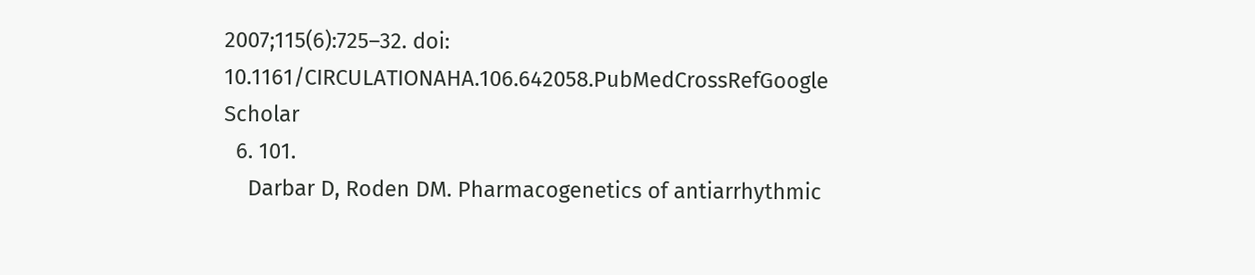2007;115(6):725–32. doi: 10.1161/CIRCULATIONAHA.106.642058.PubMedCrossRefGoogle Scholar
  6. 101.
    Darbar D, Roden DM. Pharmacogenetics of antiarrhythmic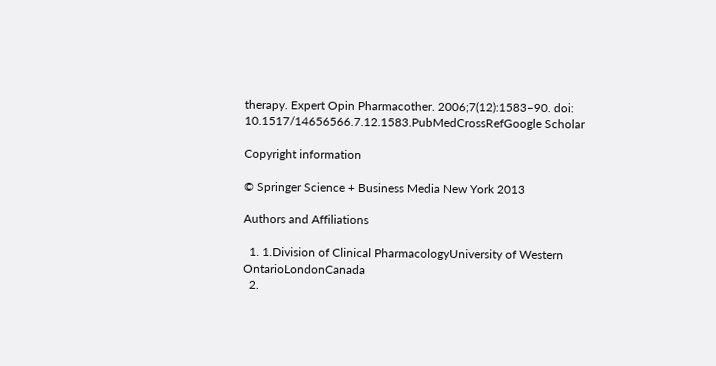therapy. Expert Opin Pharmacother. 2006;7(12):1583–90. doi: 10.1517/14656566.7.12.1583.PubMedCrossRefGoogle Scholar

Copyright information

© Springer Science + Business Media New York 2013

Authors and Affiliations

  1. 1.Division of Clinical PharmacologyUniversity of Western OntarioLondonCanada
  2.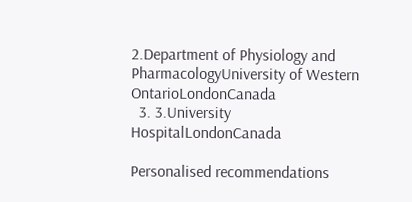2.Department of Physiology and PharmacologyUniversity of Western OntarioLondonCanada
  3. 3.University HospitalLondonCanada

Personalised recommendations